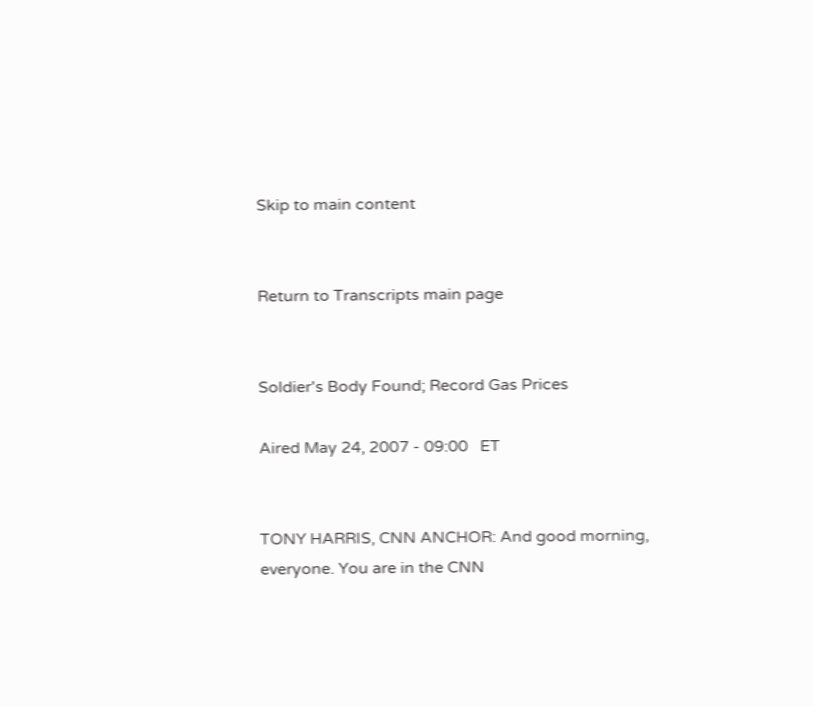Skip to main content


Return to Transcripts main page


Soldier's Body Found; Record Gas Prices

Aired May 24, 2007 - 09:00   ET


TONY HARRIS, CNN ANCHOR: And good morning, everyone. You are in the CNN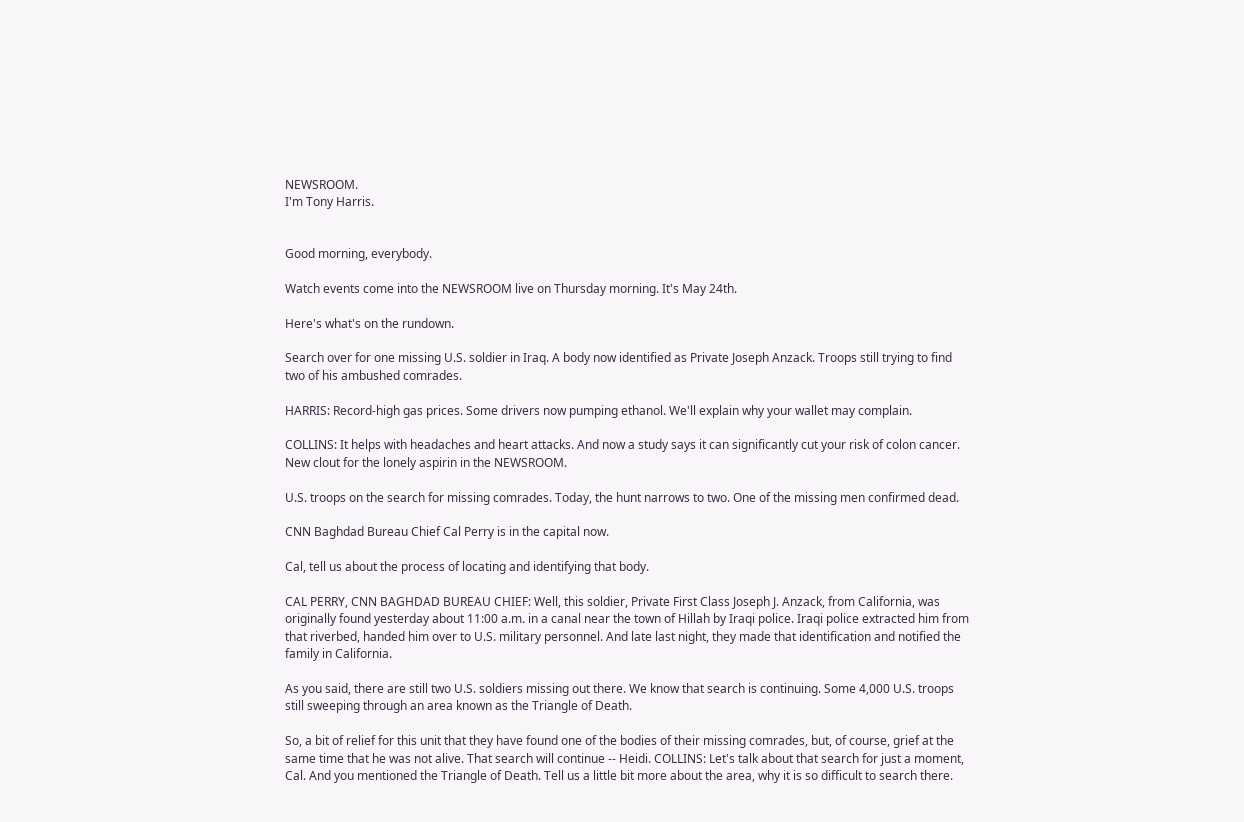NEWSROOM.
I'm Tony Harris.


Good morning, everybody.

Watch events come into the NEWSROOM live on Thursday morning. It's May 24th.

Here's what's on the rundown.

Search over for one missing U.S. soldier in Iraq. A body now identified as Private Joseph Anzack. Troops still trying to find two of his ambushed comrades.

HARRIS: Record-high gas prices. Some drivers now pumping ethanol. We'll explain why your wallet may complain.

COLLINS: It helps with headaches and heart attacks. And now a study says it can significantly cut your risk of colon cancer. New clout for the lonely aspirin in the NEWSROOM.

U.S. troops on the search for missing comrades. Today, the hunt narrows to two. One of the missing men confirmed dead.

CNN Baghdad Bureau Chief Cal Perry is in the capital now.

Cal, tell us about the process of locating and identifying that body.

CAL PERRY, CNN BAGHDAD BUREAU CHIEF: Well, this soldier, Private First Class Joseph J. Anzack, from California, was originally found yesterday about 11:00 a.m. in a canal near the town of Hillah by Iraqi police. Iraqi police extracted him from that riverbed, handed him over to U.S. military personnel. And late last night, they made that identification and notified the family in California.

As you said, there are still two U.S. soldiers missing out there. We know that search is continuing. Some 4,000 U.S. troops still sweeping through an area known as the Triangle of Death.

So, a bit of relief for this unit that they have found one of the bodies of their missing comrades, but, of course, grief at the same time that he was not alive. That search will continue -- Heidi. COLLINS: Let's talk about that search for just a moment, Cal. And you mentioned the Triangle of Death. Tell us a little bit more about the area, why it is so difficult to search there.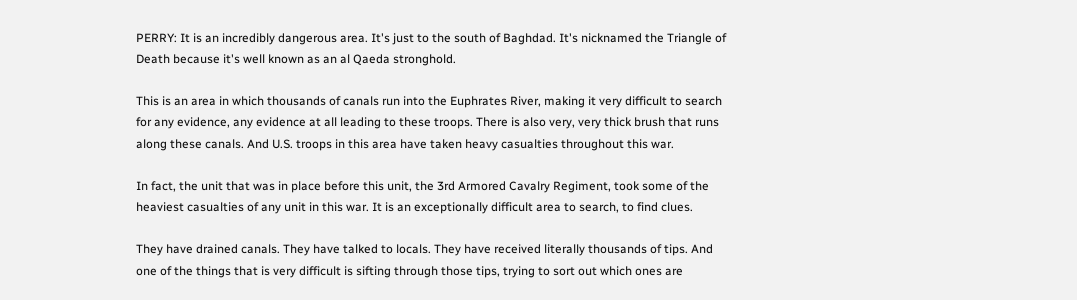PERRY: It is an incredibly dangerous area. It's just to the south of Baghdad. It's nicknamed the Triangle of Death because it's well known as an al Qaeda stronghold.

This is an area in which thousands of canals run into the Euphrates River, making it very difficult to search for any evidence, any evidence at all leading to these troops. There is also very, very thick brush that runs along these canals. And U.S. troops in this area have taken heavy casualties throughout this war.

In fact, the unit that was in place before this unit, the 3rd Armored Cavalry Regiment, took some of the heaviest casualties of any unit in this war. It is an exceptionally difficult area to search, to find clues.

They have drained canals. They have talked to locals. They have received literally thousands of tips. And one of the things that is very difficult is sifting through those tips, trying to sort out which ones are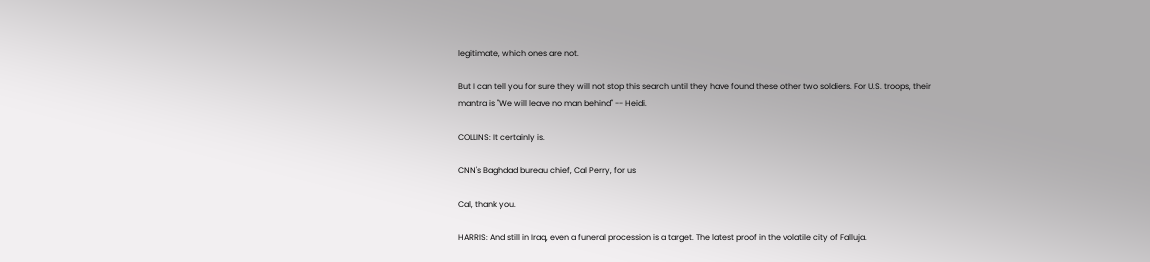legitimate, which ones are not.

But I can tell you for sure they will not stop this search until they have found these other two soldiers. For U.S. troops, their mantra is "We will leave no man behind" -- Heidi.

COLLINS: It certainly is.

CNN's Baghdad bureau chief, Cal Perry, for us

Cal, thank you.

HARRIS: And still in Iraq, even a funeral procession is a target. The latest proof in the volatile city of Falluja.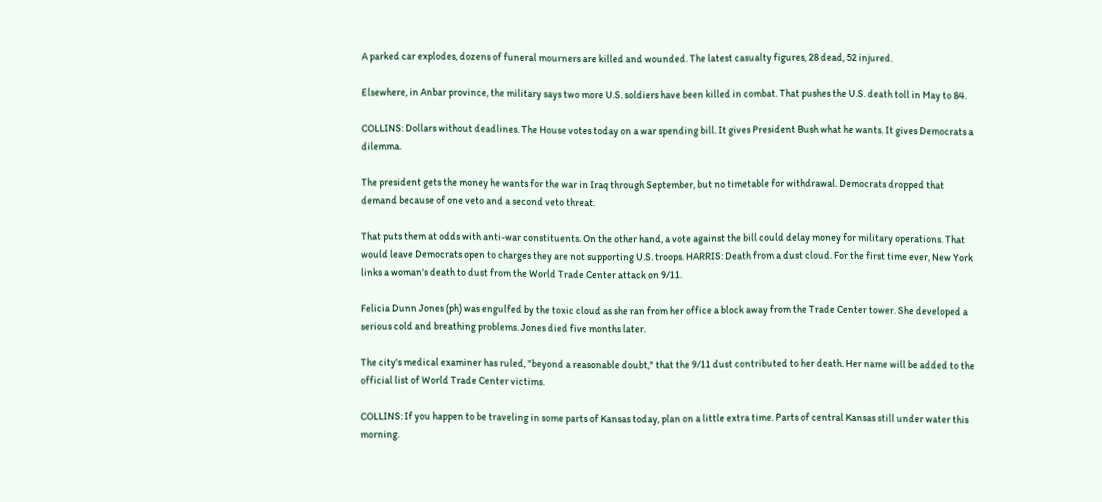A parked car explodes, dozens of funeral mourners are killed and wounded. The latest casualty figures, 28 dead, 52 injured.

Elsewhere, in Anbar province, the military says two more U.S. soldiers have been killed in combat. That pushes the U.S. death toll in May to 84.

COLLINS: Dollars without deadlines. The House votes today on a war spending bill. It gives President Bush what he wants. It gives Democrats a dilemma.

The president gets the money he wants for the war in Iraq through September, but no timetable for withdrawal. Democrats dropped that demand because of one veto and a second veto threat.

That puts them at odds with anti-war constituents. On the other hand, a vote against the bill could delay money for military operations. That would leave Democrats open to charges they are not supporting U.S. troops. HARRIS: Death from a dust cloud. For the first time ever, New York links a woman's death to dust from the World Trade Center attack on 9/11.

Felicia Dunn Jones (ph) was engulfed by the toxic cloud as she ran from her office a block away from the Trade Center tower. She developed a serious cold and breathing problems. Jones died five months later.

The city's medical examiner has ruled, "beyond a reasonable doubt," that the 9/11 dust contributed to her death. Her name will be added to the official list of World Trade Center victims.

COLLINS: If you happen to be traveling in some parts of Kansas today, plan on a little extra time. Parts of central Kansas still under water this morning.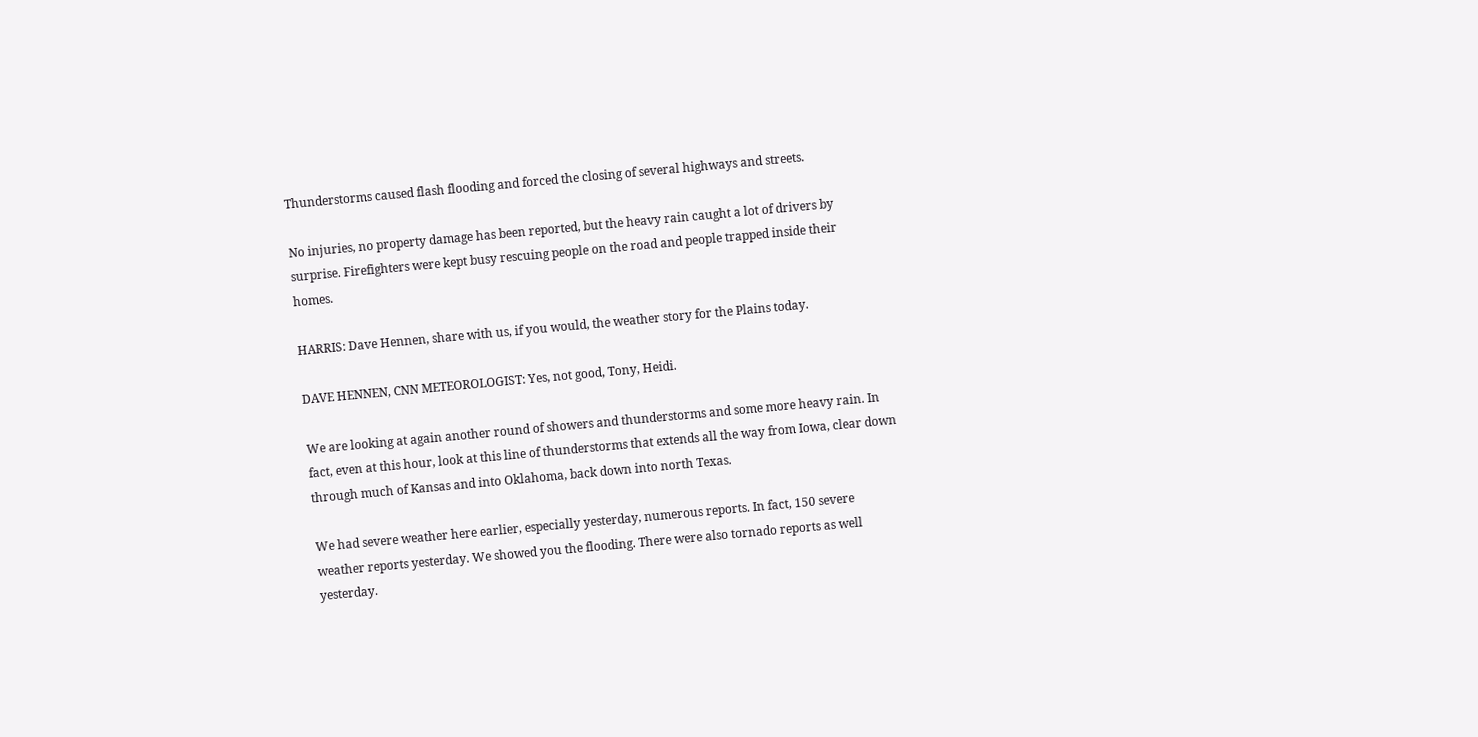Thunderstorms caused flash flooding and forced the closing of several highways and streets.

No injuries, no property damage has been reported, but the heavy rain caught a lot of drivers by surprise. Firefighters were kept busy rescuing people on the road and people trapped inside their homes.

HARRIS: Dave Hennen, share with us, if you would, the weather story for the Plains today.

DAVE HENNEN, CNN METEOROLOGIST: Yes, not good, Tony, Heidi.

We are looking at again another round of showers and thunderstorms and some more heavy rain. In fact, even at this hour, look at this line of thunderstorms that extends all the way from Iowa, clear down through much of Kansas and into Oklahoma, back down into north Texas.

We had severe weather here earlier, especially yesterday, numerous reports. In fact, 150 severe weather reports yesterday. We showed you the flooding. There were also tornado reports as well yesterday.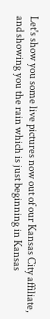Let's show you some live pictures now out of our Kansas City affiliate, and showing you the rain which is just beginning in Kansas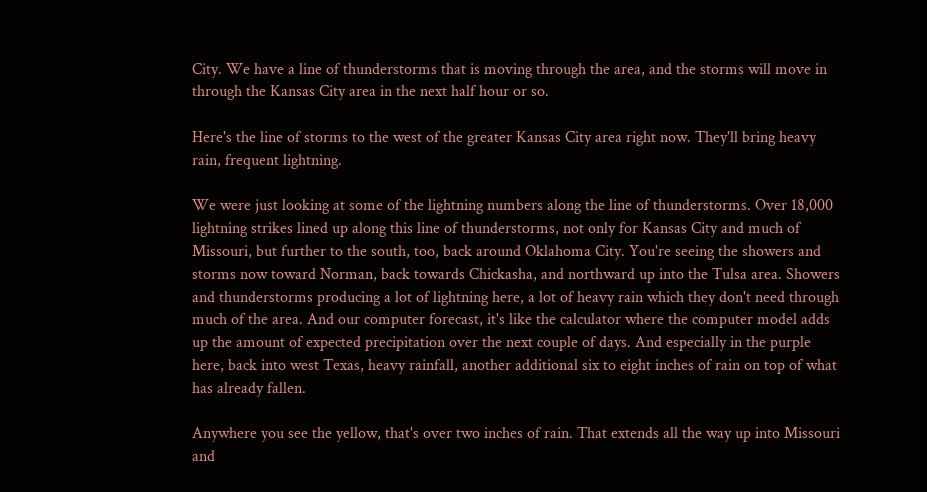City. We have a line of thunderstorms that is moving through the area, and the storms will move in through the Kansas City area in the next half hour or so.

Here's the line of storms to the west of the greater Kansas City area right now. They'll bring heavy rain, frequent lightning.

We were just looking at some of the lightning numbers along the line of thunderstorms. Over 18,000 lightning strikes lined up along this line of thunderstorms, not only for Kansas City and much of Missouri, but further to the south, too, back around Oklahoma City. You're seeing the showers and storms now toward Norman, back towards Chickasha, and northward up into the Tulsa area. Showers and thunderstorms producing a lot of lightning here, a lot of heavy rain which they don't need through much of the area. And our computer forecast, it's like the calculator where the computer model adds up the amount of expected precipitation over the next couple of days. And especially in the purple here, back into west Texas, heavy rainfall, another additional six to eight inches of rain on top of what has already fallen.

Anywhere you see the yellow, that's over two inches of rain. That extends all the way up into Missouri and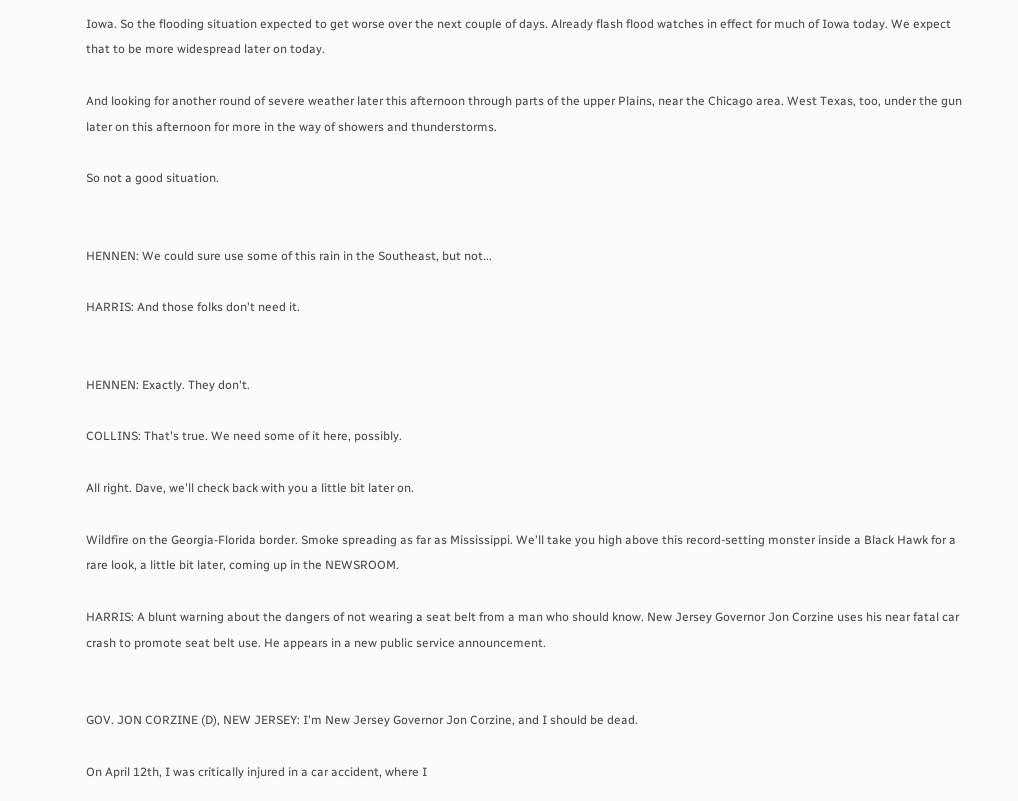Iowa. So the flooding situation expected to get worse over the next couple of days. Already flash flood watches in effect for much of Iowa today. We expect that to be more widespread later on today.

And looking for another round of severe weather later this afternoon through parts of the upper Plains, near the Chicago area. West Texas, too, under the gun later on this afternoon for more in the way of showers and thunderstorms.

So not a good situation.


HENNEN: We could sure use some of this rain in the Southeast, but not...

HARRIS: And those folks don't need it.


HENNEN: Exactly. They don't.

COLLINS: That's true. We need some of it here, possibly.

All right. Dave, we'll check back with you a little bit later on.

Wildfire on the Georgia-Florida border. Smoke spreading as far as Mississippi. We'll take you high above this record-setting monster inside a Black Hawk for a rare look, a little bit later, coming up in the NEWSROOM.

HARRIS: A blunt warning about the dangers of not wearing a seat belt from a man who should know. New Jersey Governor Jon Corzine uses his near fatal car crash to promote seat belt use. He appears in a new public service announcement.


GOV. JON CORZINE (D), NEW JERSEY: I'm New Jersey Governor Jon Corzine, and I should be dead.

On April 12th, I was critically injured in a car accident, where I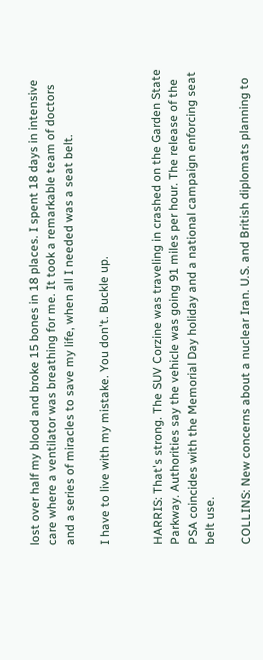lost over half my blood and broke 15 bones in 18 places. I spent 18 days in intensive care where a ventilator was breathing for me. It took a remarkable team of doctors and a series of miracles to save my life, when all I needed was a seat belt.

I have to live with my mistake. You don't. Buckle up.


HARRIS: That's strong. The SUV Corzine was traveling in crashed on the Garden State Parkway. Authorities say the vehicle was going 91 miles per hour. The release of the PSA coincides with the Memorial Day holiday and a national campaign enforcing seat belt use.

COLLINS: New concerns about a nuclear Iran. U.S. and British diplomats planning to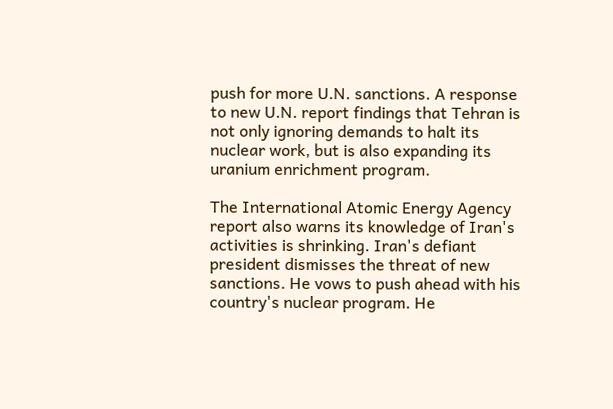push for more U.N. sanctions. A response to new U.N. report findings that Tehran is not only ignoring demands to halt its nuclear work, but is also expanding its uranium enrichment program.

The International Atomic Energy Agency report also warns its knowledge of Iran's activities is shrinking. Iran's defiant president dismisses the threat of new sanctions. He vows to push ahead with his country's nuclear program. He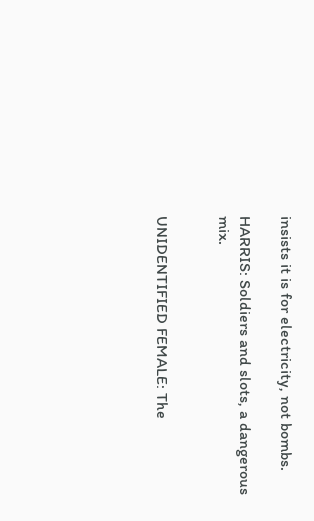insists it is for electricity, not bombs.

HARRIS: Soldiers and slots, a dangerous mix.


UNIDENTIFIED FEMALE: The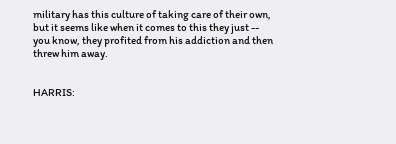military has this culture of taking care of their own, but it seems like when it comes to this they just -- you know, they profited from his addiction and then threw him away.


HARRIS: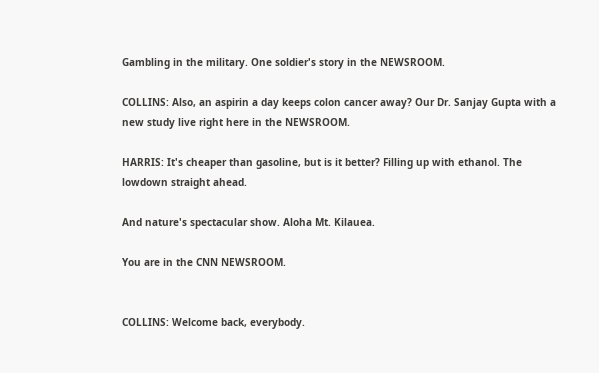Gambling in the military. One soldier's story in the NEWSROOM.

COLLINS: Also, an aspirin a day keeps colon cancer away? Our Dr. Sanjay Gupta with a new study live right here in the NEWSROOM.

HARRIS: It's cheaper than gasoline, but is it better? Filling up with ethanol. The lowdown straight ahead.

And nature's spectacular show. Aloha Mt. Kilauea.

You are in the CNN NEWSROOM.


COLLINS: Welcome back, everybody.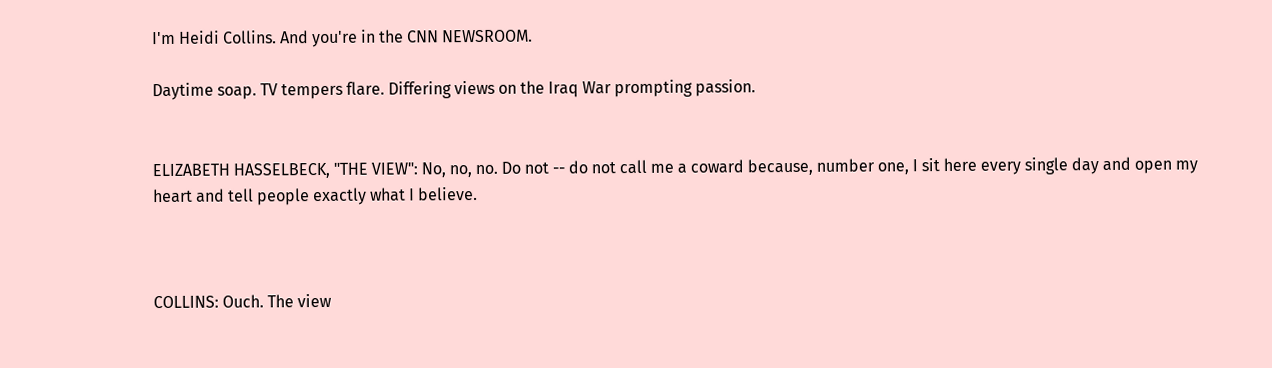I'm Heidi Collins. And you're in the CNN NEWSROOM.

Daytime soap. TV tempers flare. Differing views on the Iraq War prompting passion.


ELIZABETH HASSELBECK, "THE VIEW": No, no, no. Do not -- do not call me a coward because, number one, I sit here every single day and open my heart and tell people exactly what I believe.



COLLINS: Ouch. The view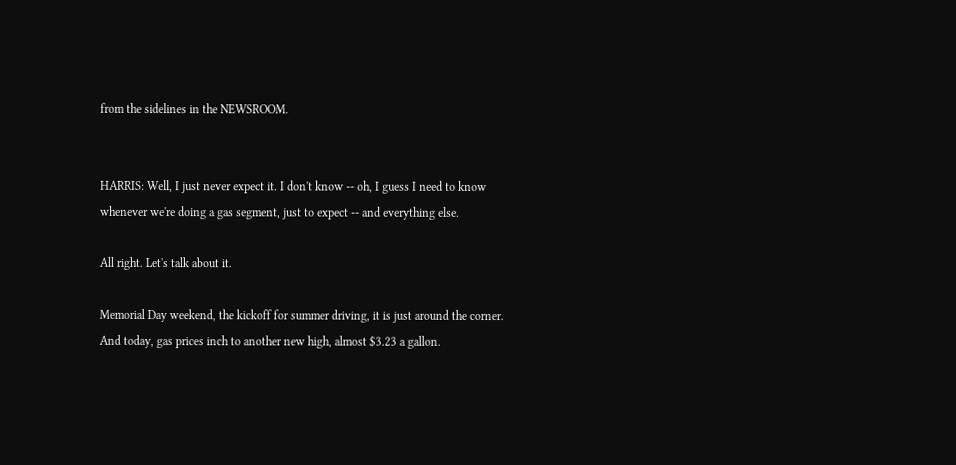from the sidelines in the NEWSROOM.


HARRIS: Well, I just never expect it. I don't know -- oh, I guess I need to know whenever we're doing a gas segment, just to expect -- and everything else.

All right. Let's talk about it.

Memorial Day weekend, the kickoff for summer driving, it is just around the corner. And today, gas prices inch to another new high, almost $3.23 a gallon.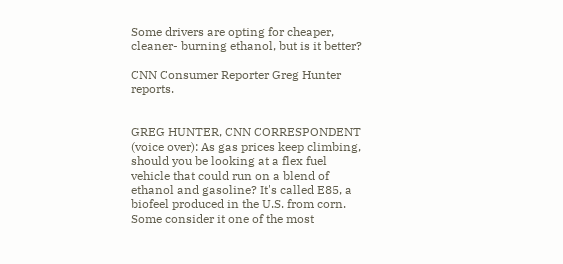Some drivers are opting for cheaper, cleaner- burning ethanol, but is it better?

CNN Consumer Reporter Greg Hunter reports.


GREG HUNTER, CNN CORRESPONDENT (voice over): As gas prices keep climbing, should you be looking at a flex fuel vehicle that could run on a blend of ethanol and gasoline? It's called E85, a biofeel produced in the U.S. from corn. Some consider it one of the most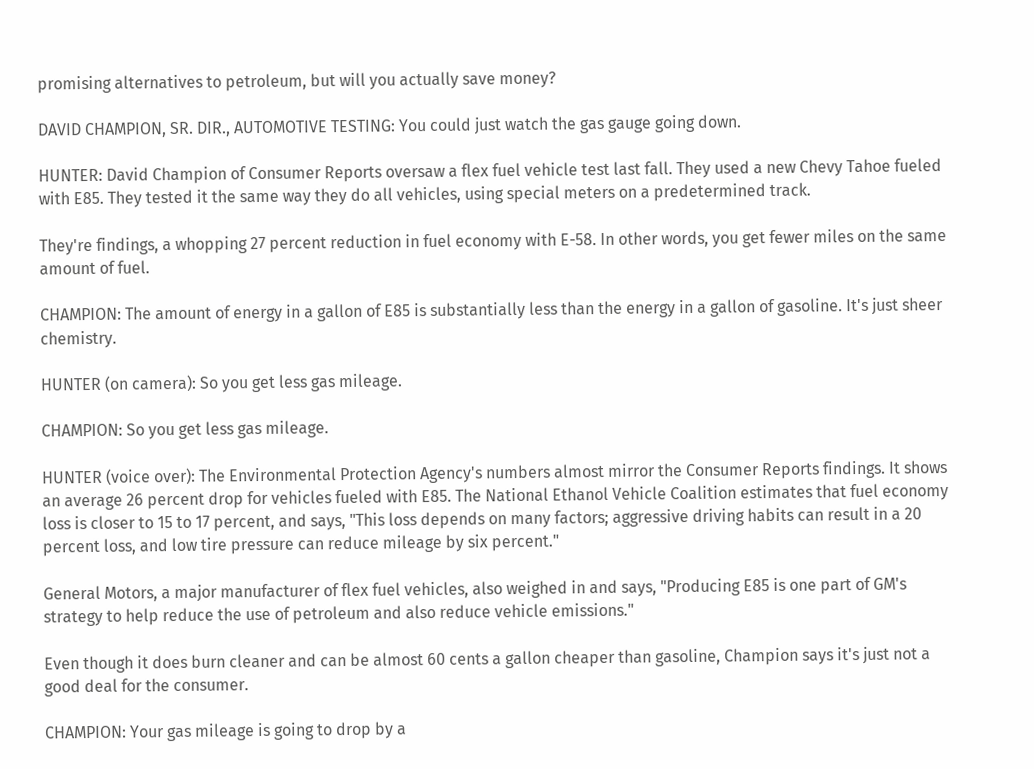promising alternatives to petroleum, but will you actually save money?

DAVID CHAMPION, SR. DIR., AUTOMOTIVE TESTING: You could just watch the gas gauge going down.

HUNTER: David Champion of Consumer Reports oversaw a flex fuel vehicle test last fall. They used a new Chevy Tahoe fueled with E85. They tested it the same way they do all vehicles, using special meters on a predetermined track.

They're findings, a whopping 27 percent reduction in fuel economy with E-58. In other words, you get fewer miles on the same amount of fuel.

CHAMPION: The amount of energy in a gallon of E85 is substantially less than the energy in a gallon of gasoline. It's just sheer chemistry.

HUNTER (on camera): So you get less gas mileage.

CHAMPION: So you get less gas mileage.

HUNTER (voice over): The Environmental Protection Agency's numbers almost mirror the Consumer Reports findings. It shows an average 26 percent drop for vehicles fueled with E85. The National Ethanol Vehicle Coalition estimates that fuel economy loss is closer to 15 to 17 percent, and says, "This loss depends on many factors; aggressive driving habits can result in a 20 percent loss, and low tire pressure can reduce mileage by six percent."

General Motors, a major manufacturer of flex fuel vehicles, also weighed in and says, "Producing E85 is one part of GM's strategy to help reduce the use of petroleum and also reduce vehicle emissions."

Even though it does burn cleaner and can be almost 60 cents a gallon cheaper than gasoline, Champion says it's just not a good deal for the consumer.

CHAMPION: Your gas mileage is going to drop by a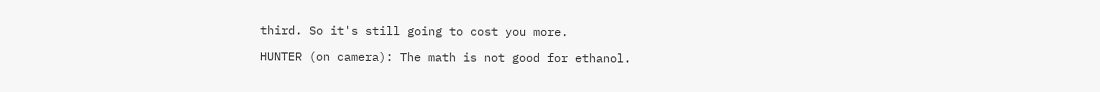third. So it's still going to cost you more.

HUNTER (on camera): The math is not good for ethanol.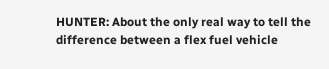HUNTER: About the only real way to tell the difference between a flex fuel vehicle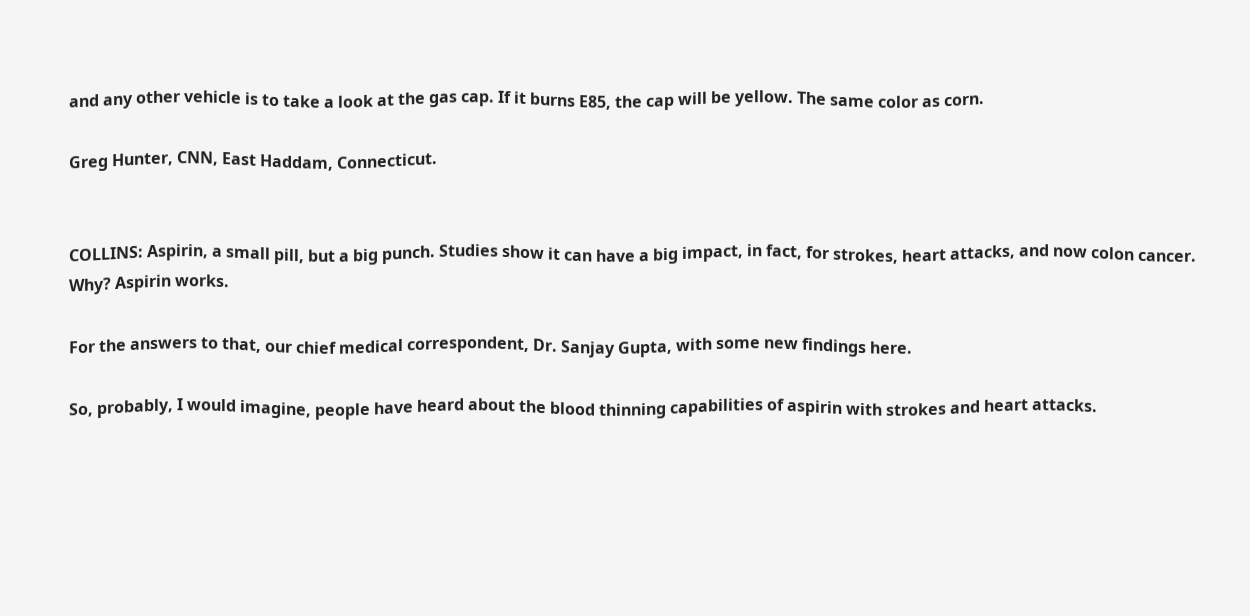and any other vehicle is to take a look at the gas cap. If it burns E85, the cap will be yellow. The same color as corn.

Greg Hunter, CNN, East Haddam, Connecticut.


COLLINS: Aspirin, a small pill, but a big punch. Studies show it can have a big impact, in fact, for strokes, heart attacks, and now colon cancer. Why? Aspirin works.

For the answers to that, our chief medical correspondent, Dr. Sanjay Gupta, with some new findings here.

So, probably, I would imagine, people have heard about the blood thinning capabilities of aspirin with strokes and heart attacks.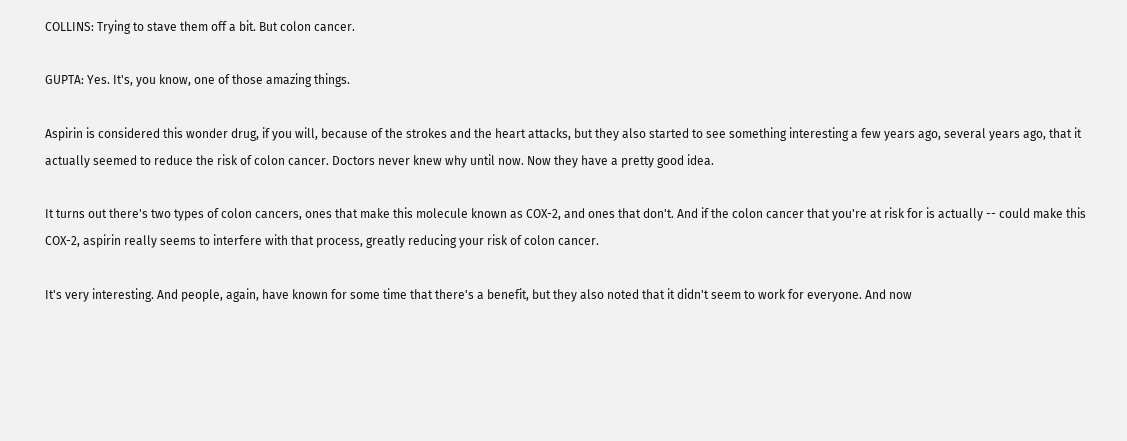COLLINS: Trying to stave them off a bit. But colon cancer.

GUPTA: Yes. It's, you know, one of those amazing things.

Aspirin is considered this wonder drug, if you will, because of the strokes and the heart attacks, but they also started to see something interesting a few years ago, several years ago, that it actually seemed to reduce the risk of colon cancer. Doctors never knew why until now. Now they have a pretty good idea.

It turns out there's two types of colon cancers, ones that make this molecule known as COX-2, and ones that don't. And if the colon cancer that you're at risk for is actually -- could make this COX-2, aspirin really seems to interfere with that process, greatly reducing your risk of colon cancer.

It's very interesting. And people, again, have known for some time that there's a benefit, but they also noted that it didn't seem to work for everyone. And now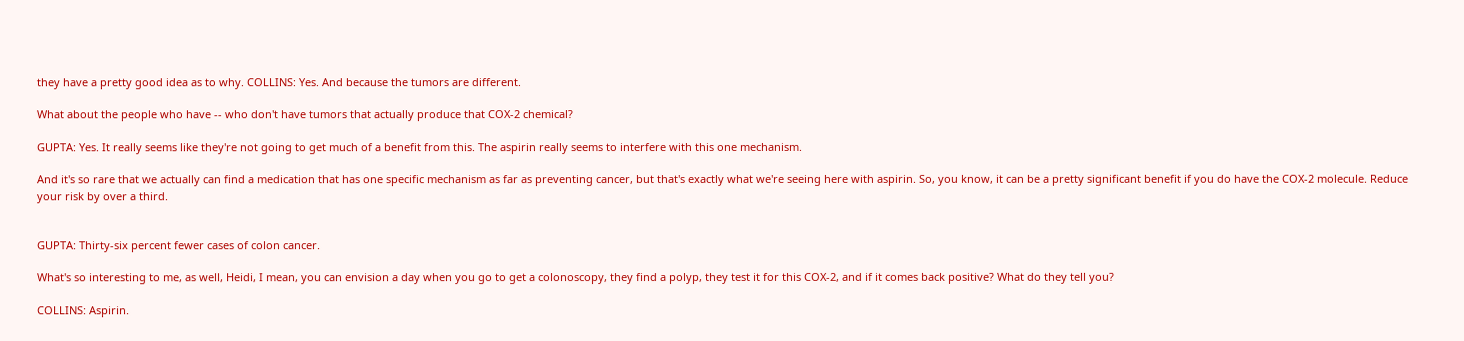they have a pretty good idea as to why. COLLINS: Yes. And because the tumors are different.

What about the people who have -- who don't have tumors that actually produce that COX-2 chemical?

GUPTA: Yes. It really seems like they're not going to get much of a benefit from this. The aspirin really seems to interfere with this one mechanism.

And it's so rare that we actually can find a medication that has one specific mechanism as far as preventing cancer, but that's exactly what we're seeing here with aspirin. So, you know, it can be a pretty significant benefit if you do have the COX-2 molecule. Reduce your risk by over a third.


GUPTA: Thirty-six percent fewer cases of colon cancer.

What's so interesting to me, as well, Heidi, I mean, you can envision a day when you go to get a colonoscopy, they find a polyp, they test it for this COX-2, and if it comes back positive? What do they tell you?

COLLINS: Aspirin.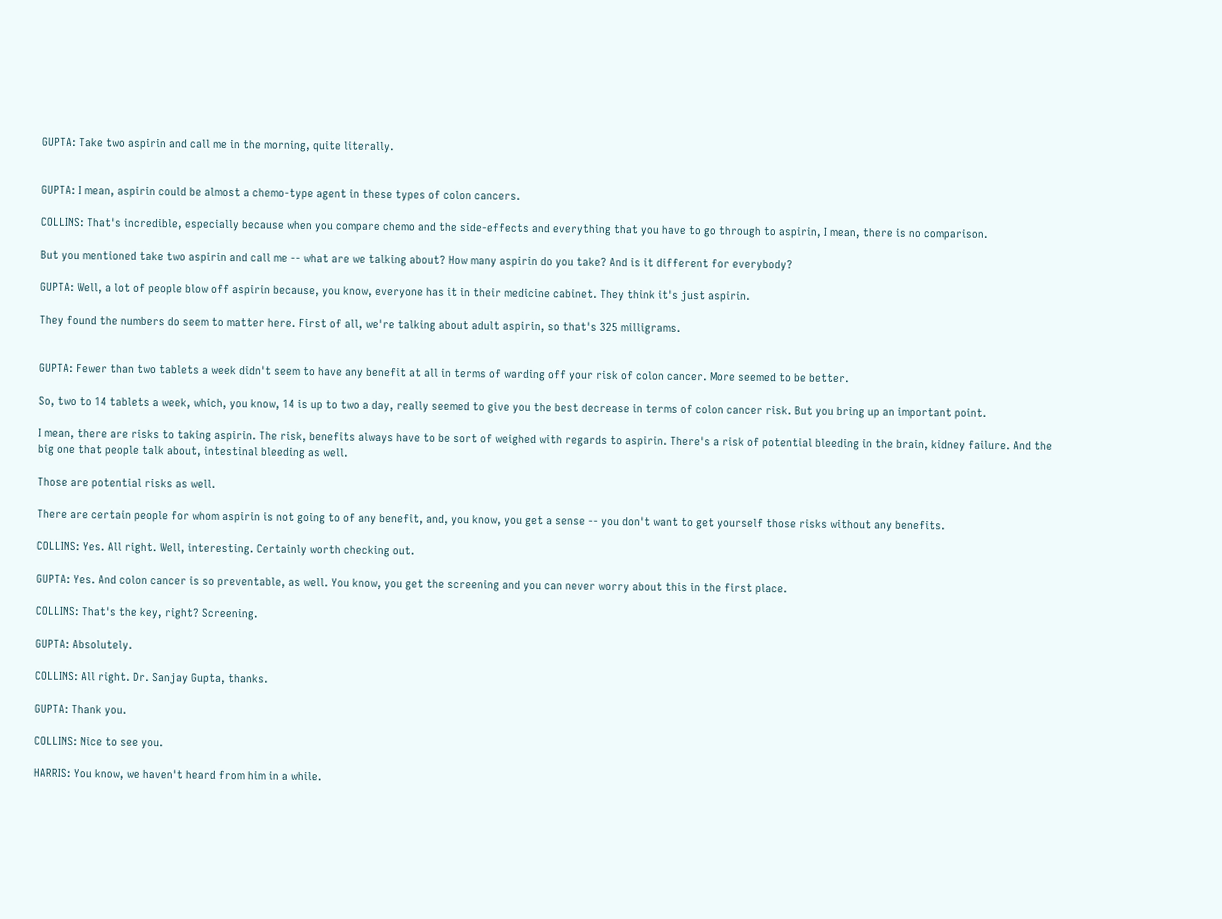GUPTA: Take two aspirin and call me in the morning, quite literally.


GUPTA: I mean, aspirin could be almost a chemo-type agent in these types of colon cancers.

COLLINS: That's incredible, especially because when you compare chemo and the side-effects and everything that you have to go through to aspirin, I mean, there is no comparison.

But you mentioned take two aspirin and call me -- what are we talking about? How many aspirin do you take? And is it different for everybody?

GUPTA: Well, a lot of people blow off aspirin because, you know, everyone has it in their medicine cabinet. They think it's just aspirin.

They found the numbers do seem to matter here. First of all, we're talking about adult aspirin, so that's 325 milligrams.


GUPTA: Fewer than two tablets a week didn't seem to have any benefit at all in terms of warding off your risk of colon cancer. More seemed to be better.

So, two to 14 tablets a week, which, you know, 14 is up to two a day, really seemed to give you the best decrease in terms of colon cancer risk. But you bring up an important point.

I mean, there are risks to taking aspirin. The risk, benefits always have to be sort of weighed with regards to aspirin. There's a risk of potential bleeding in the brain, kidney failure. And the big one that people talk about, intestinal bleeding as well.

Those are potential risks as well.

There are certain people for whom aspirin is not going to of any benefit, and, you know, you get a sense -- you don't want to get yourself those risks without any benefits.

COLLINS: Yes. All right. Well, interesting. Certainly worth checking out.

GUPTA: Yes. And colon cancer is so preventable, as well. You know, you get the screening and you can never worry about this in the first place.

COLLINS: That's the key, right? Screening.

GUPTA: Absolutely.

COLLINS: All right. Dr. Sanjay Gupta, thanks.

GUPTA: Thank you.

COLLINS: Nice to see you.

HARRIS: You know, we haven't heard from him in a while.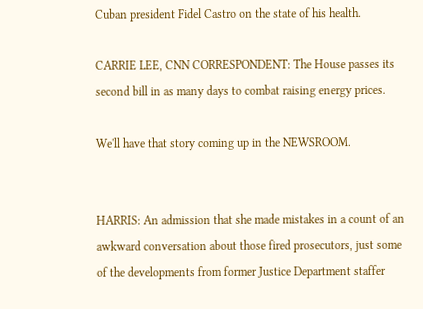Cuban president Fidel Castro on the state of his health.

CARRIE LEE, CNN CORRESPONDENT: The House passes its second bill in as many days to combat raising energy prices.

We'll have that story coming up in the NEWSROOM.


HARRIS: An admission that she made mistakes in a count of an awkward conversation about those fired prosecutors, just some of the developments from former Justice Department staffer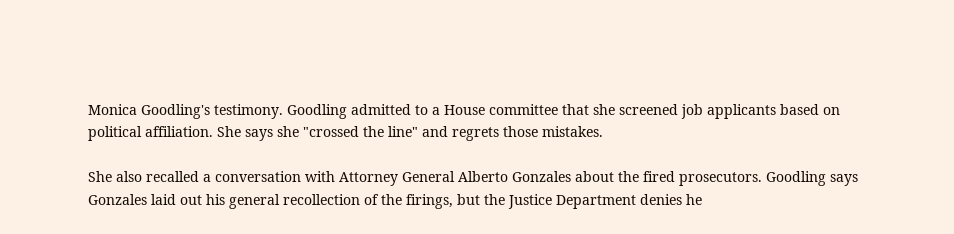Monica Goodling's testimony. Goodling admitted to a House committee that she screened job applicants based on political affiliation. She says she "crossed the line" and regrets those mistakes.

She also recalled a conversation with Attorney General Alberto Gonzales about the fired prosecutors. Goodling says Gonzales laid out his general recollection of the firings, but the Justice Department denies he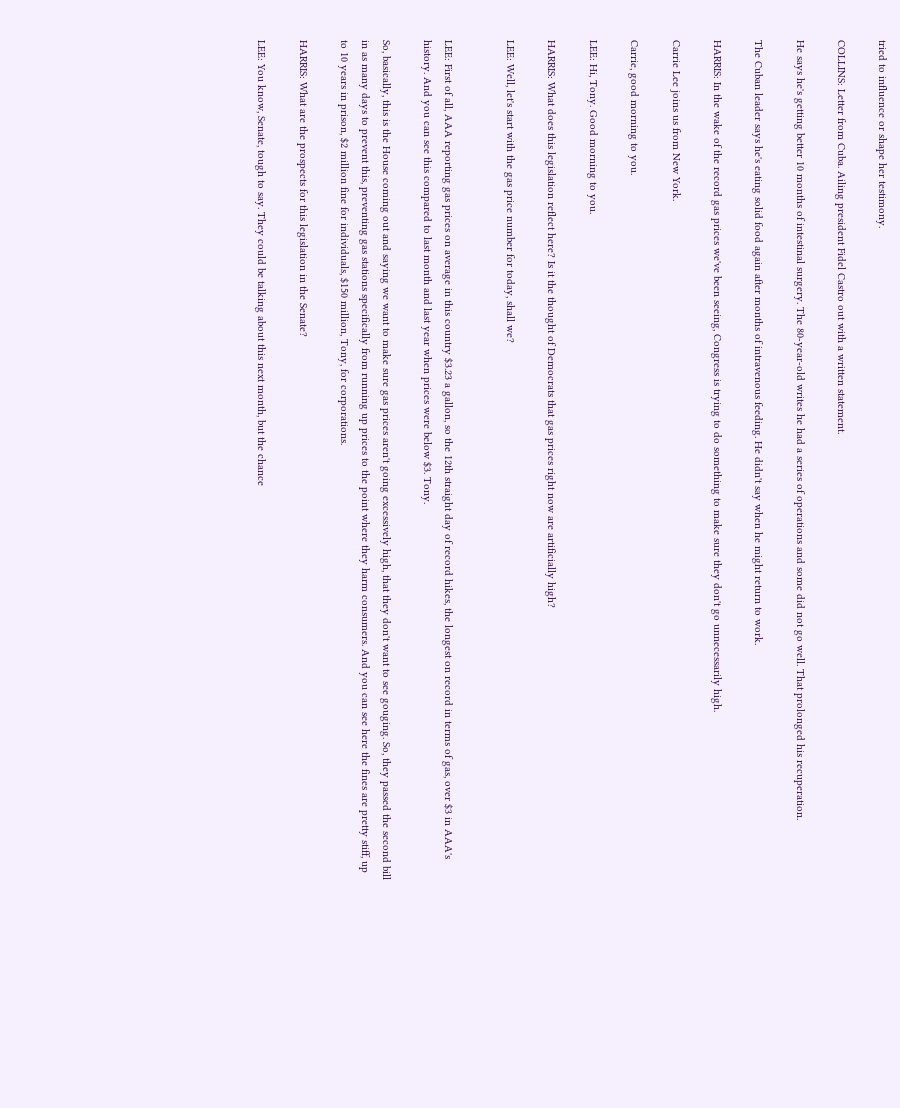tried to influence or shape her testimony.

COLLINS: Letter from Cuba. Ailing president Fidel Castro out with a written statement.

He says he's getting better 10 months of intestinal surgery. The 80-year-old writes he had a series of operations and some did not go well. That prolonged his recuperation.

The Cuban leader says he's eating solid food again after months of intravenous feeding. He didn't say when he might return to work.

HARRIS: In the wake of the record gas prices we've been seeing, Congress is trying to do something to make sure they don't go unnecessarily high.

Carrie Lee joins us from New York.

Carrie, good morning to you.

LEE: Hi, Tony. Good morning to you.

HARRIS: What does this legislation reflect here? Is it the thought of Democrats that gas prices right now are artificially high?

LEE: Well, let's start with the gas price number for today, shall we?


LEE: First of all, AAA reporting gas prices on average in this country $3.23 a gallon, so the 12th straight day of record hikes, the longest on record in terms of gas, over $3 in AAA's history. And you can see this compared to last month and last year when prices were below $3. Tony.

So, basically, this is the House coming out and saying we want to make sure gas prices aren't going excessively high, that they don't want to see gouging. So, they passed the second bill in as many days to prevent this, preventing gas stations specifically from running up prices to the point where they harm consumers. And you can see here the fines are pretty stiff, up to 10 years in prison, $2 million fine for individuals, $150 million, Tony, for corporations.

HARRIS: What are the prospects for this legislation in the Senate?

LEE: You know, Senate, tough to say. They could be talking about this next month, but the chance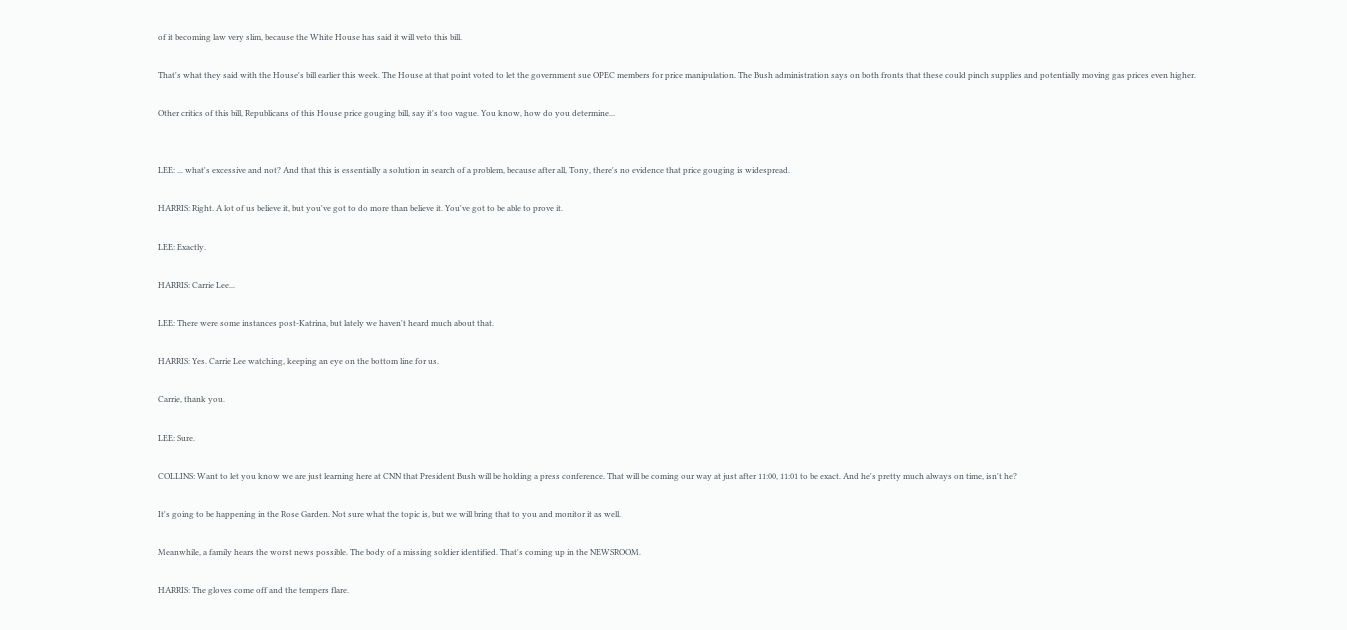of it becoming law very slim, because the White House has said it will veto this bill.

That's what they said with the House's bill earlier this week. The House at that point voted to let the government sue OPEC members for price manipulation. The Bush administration says on both fronts that these could pinch supplies and potentially moving gas prices even higher.

Other critics of this bill, Republicans of this House price gouging bill, say it's too vague. You know, how do you determine...


LEE: ... what's excessive and not? And that this is essentially a solution in search of a problem, because after all, Tony, there's no evidence that price gouging is widespread.

HARRIS: Right. A lot of us believe it, but you've got to do more than believe it. You've got to be able to prove it.

LEE: Exactly.

HARRIS: Carrie Lee...

LEE: There were some instances post-Katrina, but lately we haven't heard much about that.

HARRIS: Yes. Carrie Lee watching, keeping an eye on the bottom line for us.

Carrie, thank you.

LEE: Sure.

COLLINS: Want to let you know we are just learning here at CNN that President Bush will be holding a press conference. That will be coming our way at just after 11:00, 11:01 to be exact. And he's pretty much always on time, isn't he?

It's going to be happening in the Rose Garden. Not sure what the topic is, but we will bring that to you and monitor it as well.

Meanwhile, a family hears the worst news possible. The body of a missing soldier identified. That's coming up in the NEWSROOM.

HARRIS: The gloves come off and the tempers flare.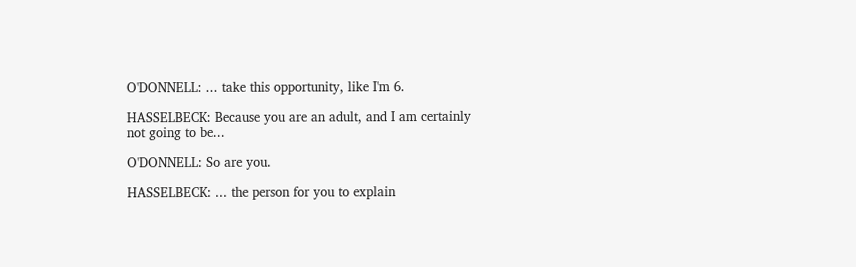O'DONNELL: ... take this opportunity, like I'm 6.

HASSELBECK: Because you are an adult, and I am certainly not going to be...

O'DONNELL: So are you.

HASSELBECK: ... the person for you to explain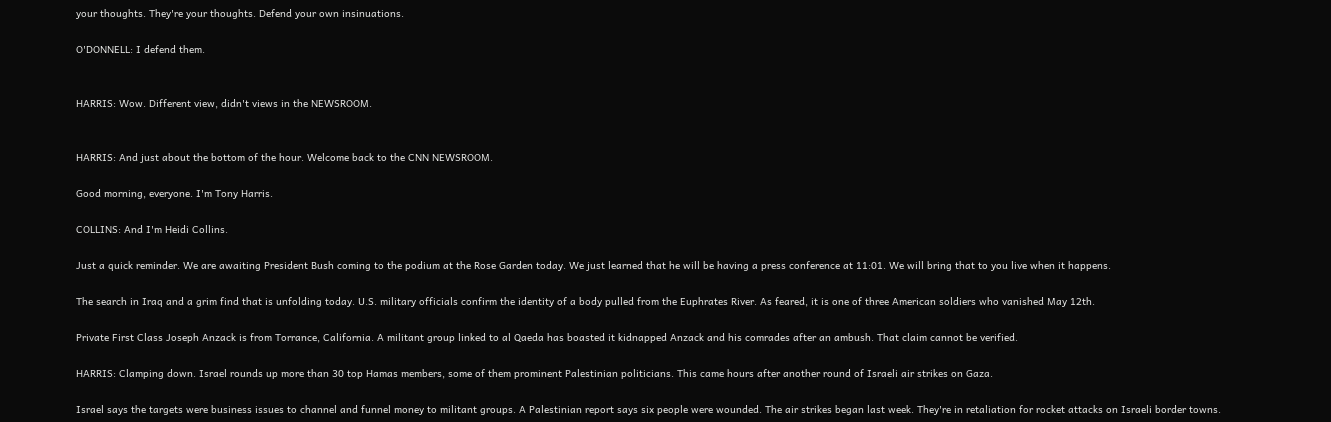your thoughts. They're your thoughts. Defend your own insinuations.

O'DONNELL: I defend them.


HARRIS: Wow. Different view, didn't views in the NEWSROOM.


HARRIS: And just about the bottom of the hour. Welcome back to the CNN NEWSROOM.

Good morning, everyone. I'm Tony Harris.

COLLINS: And I'm Heidi Collins.

Just a quick reminder. We are awaiting President Bush coming to the podium at the Rose Garden today. We just learned that he will be having a press conference at 11:01. We will bring that to you live when it happens.

The search in Iraq and a grim find that is unfolding today. U.S. military officials confirm the identity of a body pulled from the Euphrates River. As feared, it is one of three American soldiers who vanished May 12th.

Private First Class Joseph Anzack is from Torrance, California. A militant group linked to al Qaeda has boasted it kidnapped Anzack and his comrades after an ambush. That claim cannot be verified.

HARRIS: Clamping down. Israel rounds up more than 30 top Hamas members, some of them prominent Palestinian politicians. This came hours after another round of Israeli air strikes on Gaza.

Israel says the targets were business issues to channel and funnel money to militant groups. A Palestinian report says six people were wounded. The air strikes began last week. They're in retaliation for rocket attacks on Israeli border towns.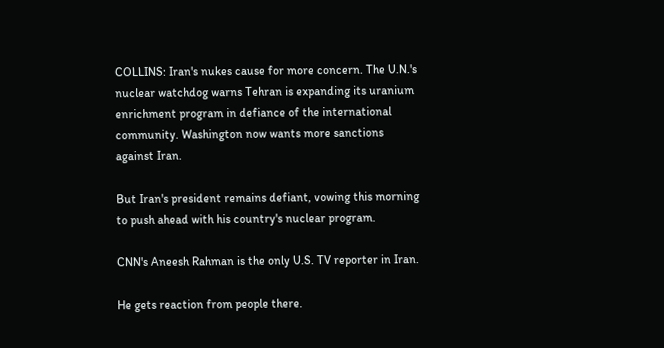COLLINS: Iran's nukes cause for more concern. The U.N.'s nuclear watchdog warns Tehran is expanding its uranium enrichment program in defiance of the international community. Washington now wants more sanctions against Iran.

But Iran's president remains defiant, vowing this morning to push ahead with his country's nuclear program.

CNN's Aneesh Rahman is the only U.S. TV reporter in Iran.

He gets reaction from people there.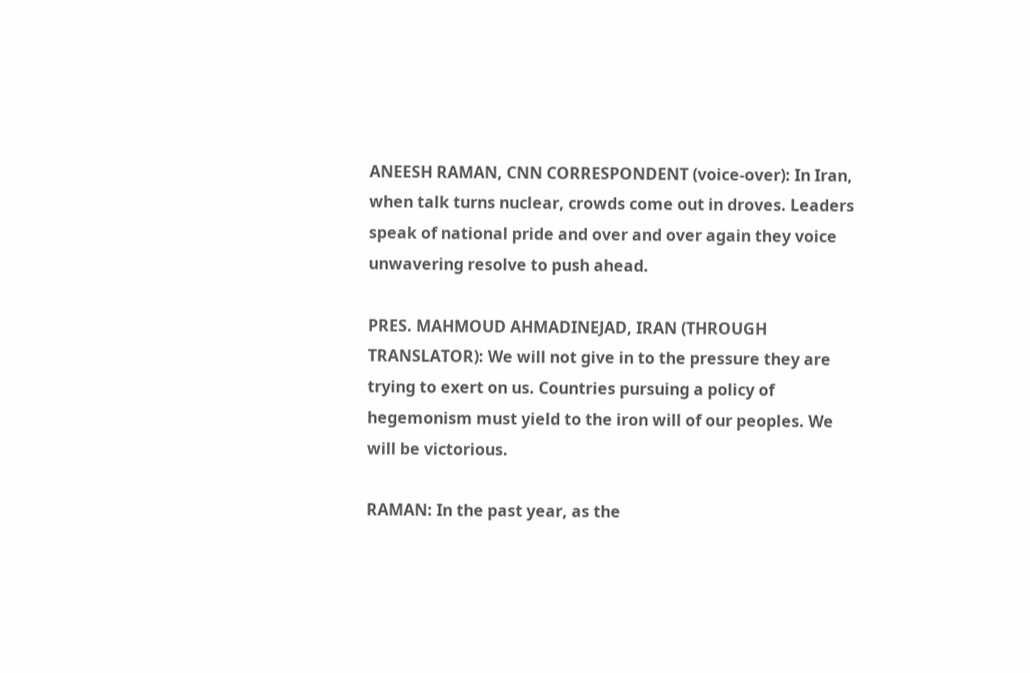ANEESH RAMAN, CNN CORRESPONDENT (voice-over): In Iran, when talk turns nuclear, crowds come out in droves. Leaders speak of national pride and over and over again they voice unwavering resolve to push ahead.

PRES. MAHMOUD AHMADINEJAD, IRAN (THROUGH TRANSLATOR): We will not give in to the pressure they are trying to exert on us. Countries pursuing a policy of hegemonism must yield to the iron will of our peoples. We will be victorious.

RAMAN: In the past year, as the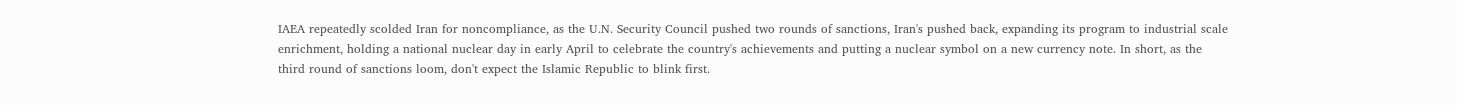IAEA repeatedly scolded Iran for noncompliance, as the U.N. Security Council pushed two rounds of sanctions, Iran's pushed back, expanding its program to industrial scale enrichment, holding a national nuclear day in early April to celebrate the country's achievements and putting a nuclear symbol on a new currency note. In short, as the third round of sanctions loom, don't expect the Islamic Republic to blink first.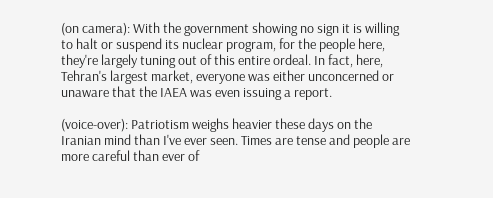(on camera): With the government showing no sign it is willing to halt or suspend its nuclear program, for the people here, they're largely tuning out of this entire ordeal. In fact, here, Tehran's largest market, everyone was either unconcerned or unaware that the IAEA was even issuing a report.

(voice-over): Patriotism weighs heavier these days on the Iranian mind than I've ever seen. Times are tense and people are more careful than ever of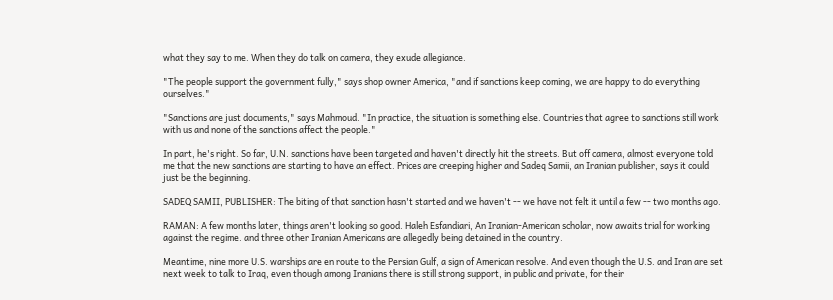what they say to me. When they do talk on camera, they exude allegiance.

"The people support the government fully," says shop owner America, "and if sanctions keep coming, we are happy to do everything ourselves."

"Sanctions are just documents," says Mahmoud. "In practice, the situation is something else. Countries that agree to sanctions still work with us and none of the sanctions affect the people."

In part, he's right. So far, U.N. sanctions have been targeted and haven't directly hit the streets. But off camera, almost everyone told me that the new sanctions are starting to have an effect. Prices are creeping higher and Sadeq Samii, an Iranian publisher, says it could just be the beginning.

SADEQ SAMII, PUBLISHER: The biting of that sanction hasn't started and we haven't -- we have not felt it until a few -- two months ago.

RAMAN: A few months later, things aren't looking so good. Haleh Esfandiari, An Iranian-American scholar, now awaits trial for working against the regime. and three other Iranian Americans are allegedly being detained in the country.

Meantime, nine more U.S. warships are en route to the Persian Gulf, a sign of American resolve. And even though the U.S. and Iran are set next week to talk to Iraq, even though among Iranians there is still strong support, in public and private, for their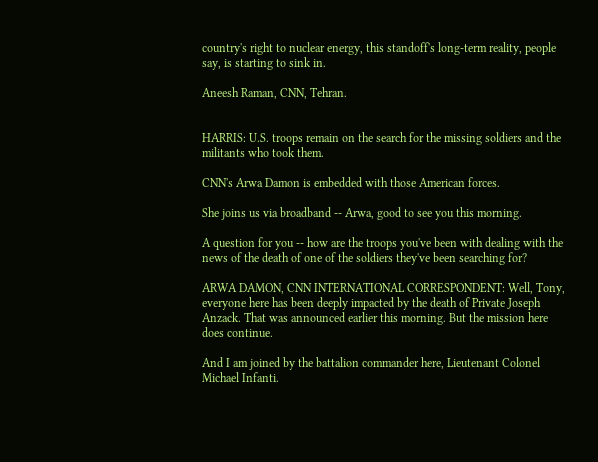country's right to nuclear energy, this standoff's long-term reality, people say, is starting to sink in.

Aneesh Raman, CNN, Tehran.


HARRIS: U.S. troops remain on the search for the missing soldiers and the militants who took them.

CNN's Arwa Damon is embedded with those American forces.

She joins us via broadband -- Arwa, good to see you this morning.

A question for you -- how are the troops you've been with dealing with the news of the death of one of the soldiers they've been searching for?

ARWA DAMON, CNN INTERNATIONAL CORRESPONDENT: Well, Tony, everyone here has been deeply impacted by the death of Private Joseph Anzack. That was announced earlier this morning. But the mission here does continue.

And I am joined by the battalion commander here, Lieutenant Colonel Michael Infanti.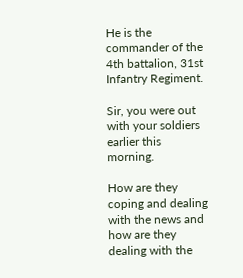He is the commander of the 4th battalion, 31st Infantry Regiment.

Sir, you were out with your soldiers earlier this morning.

How are they coping and dealing with the news and how are they dealing with the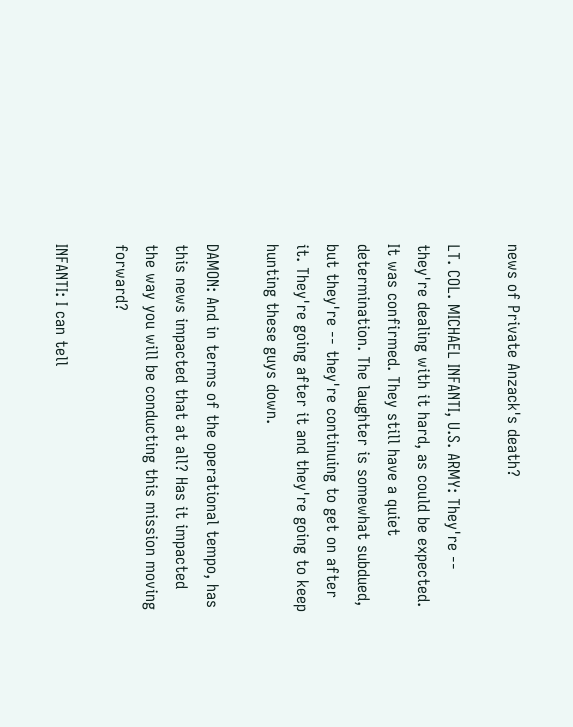news of Private Anzack's death?

LT. COL. MICHAEL INFANTI, U.S. ARMY: They're -- they're dealing with it hard, as could be expected. It was confirmed. They still have a quiet determination. The laughter is somewhat subdued, but they're -- they're continuing to get on after it. They're going after it and they're going to keep hunting these guys down.

DAMON: And in terms of the operational tempo, has this news impacted that at all? Has it impacted the way you will be conducting this mission moving forward?

INFANTI: I can tell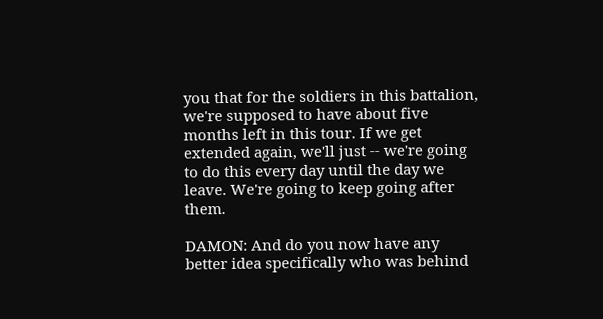you that for the soldiers in this battalion, we're supposed to have about five months left in this tour. If we get extended again, we'll just -- we're going to do this every day until the day we leave. We're going to keep going after them.

DAMON: And do you now have any better idea specifically who was behind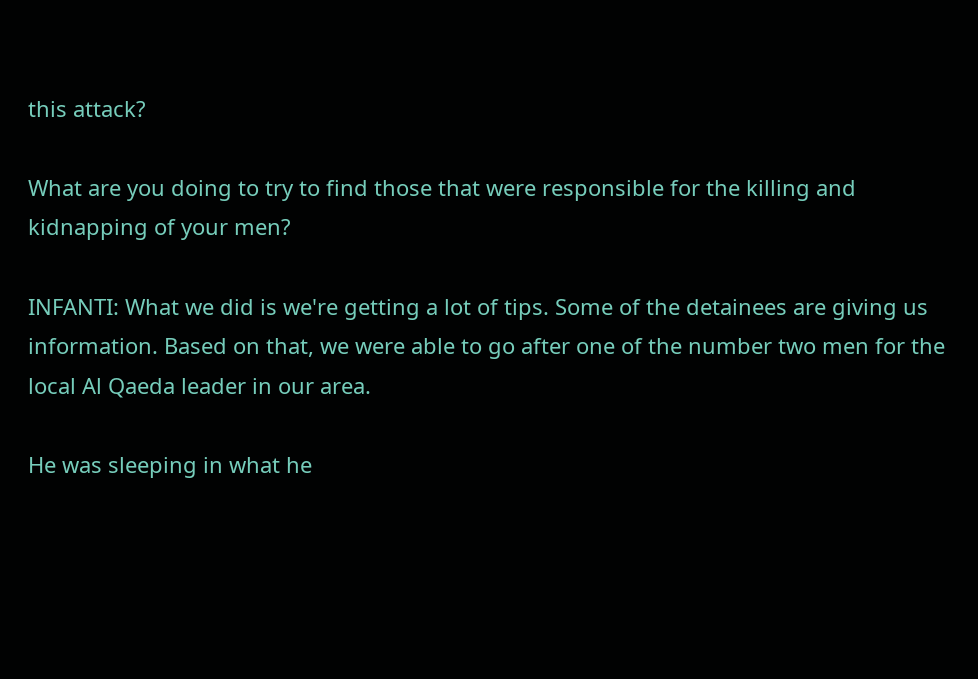this attack?

What are you doing to try to find those that were responsible for the killing and kidnapping of your men?

INFANTI: What we did is we're getting a lot of tips. Some of the detainees are giving us information. Based on that, we were able to go after one of the number two men for the local Al Qaeda leader in our area.

He was sleeping in what he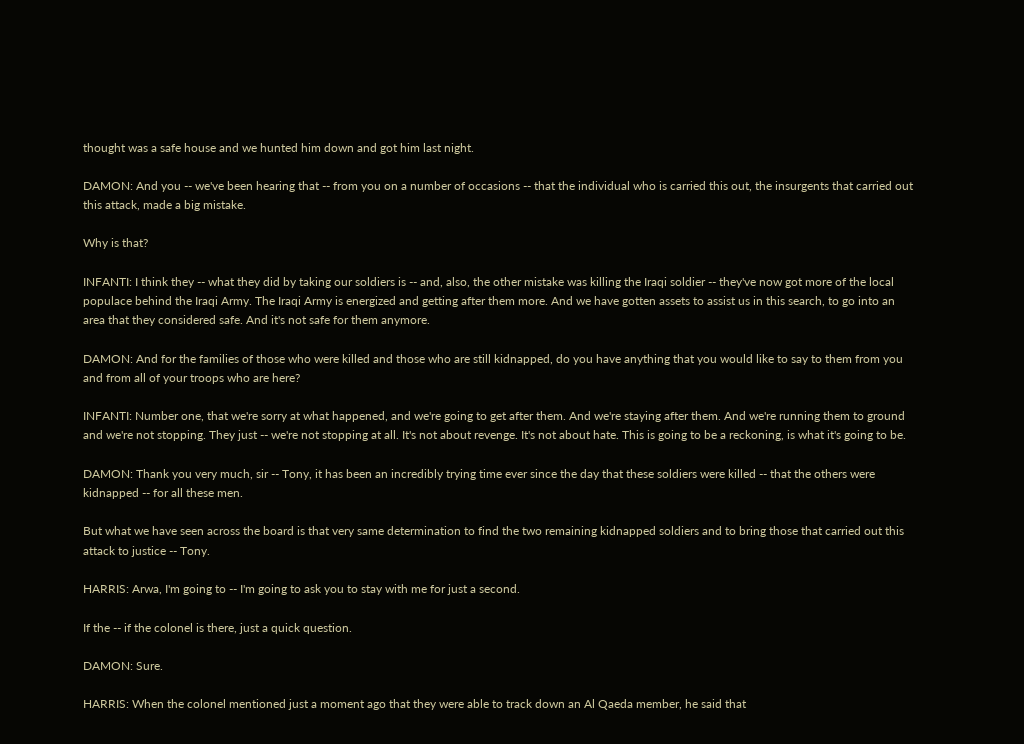thought was a safe house and we hunted him down and got him last night.

DAMON: And you -- we've been hearing that -- from you on a number of occasions -- that the individual who is carried this out, the insurgents that carried out this attack, made a big mistake.

Why is that?

INFANTI: I think they -- what they did by taking our soldiers is -- and, also, the other mistake was killing the Iraqi soldier -- they've now got more of the local populace behind the Iraqi Army. The Iraqi Army is energized and getting after them more. And we have gotten assets to assist us in this search, to go into an area that they considered safe. And it's not safe for them anymore.

DAMON: And for the families of those who were killed and those who are still kidnapped, do you have anything that you would like to say to them from you and from all of your troops who are here?

INFANTI: Number one, that we're sorry at what happened, and we're going to get after them. And we're staying after them. And we're running them to ground and we're not stopping. They just -- we're not stopping at all. It's not about revenge. It's not about hate. This is going to be a reckoning, is what it's going to be.

DAMON: Thank you very much, sir -- Tony, it has been an incredibly trying time ever since the day that these soldiers were killed -- that the others were kidnapped -- for all these men.

But what we have seen across the board is that very same determination to find the two remaining kidnapped soldiers and to bring those that carried out this attack to justice -- Tony.

HARRIS: Arwa, I'm going to -- I'm going to ask you to stay with me for just a second.

If the -- if the colonel is there, just a quick question.

DAMON: Sure.

HARRIS: When the colonel mentioned just a moment ago that they were able to track down an Al Qaeda member, he said that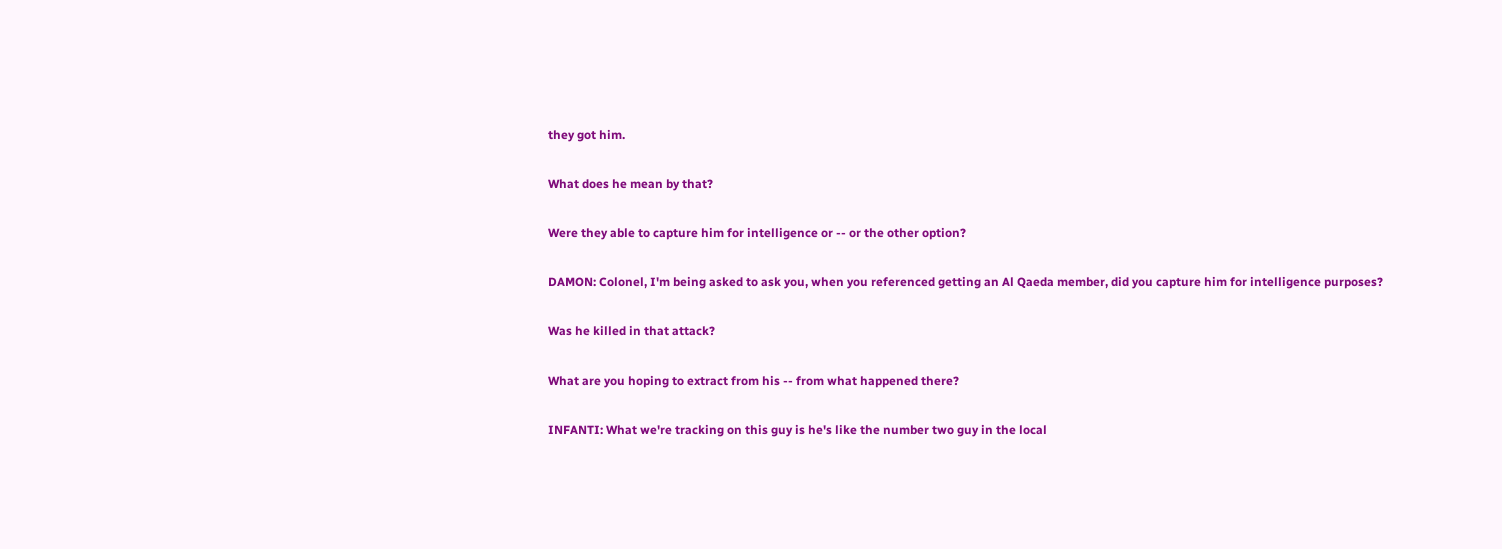they got him.

What does he mean by that?

Were they able to capture him for intelligence or -- or the other option?

DAMON: Colonel, I'm being asked to ask you, when you referenced getting an Al Qaeda member, did you capture him for intelligence purposes?

Was he killed in that attack?

What are you hoping to extract from his -- from what happened there?

INFANTI: What we're tracking on this guy is he's like the number two guy in the local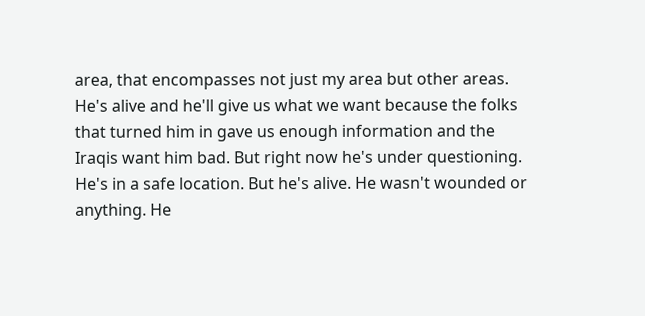area, that encompasses not just my area but other areas. He's alive and he'll give us what we want because the folks that turned him in gave us enough information and the Iraqis want him bad. But right now he's under questioning. He's in a safe location. But he's alive. He wasn't wounded or anything. He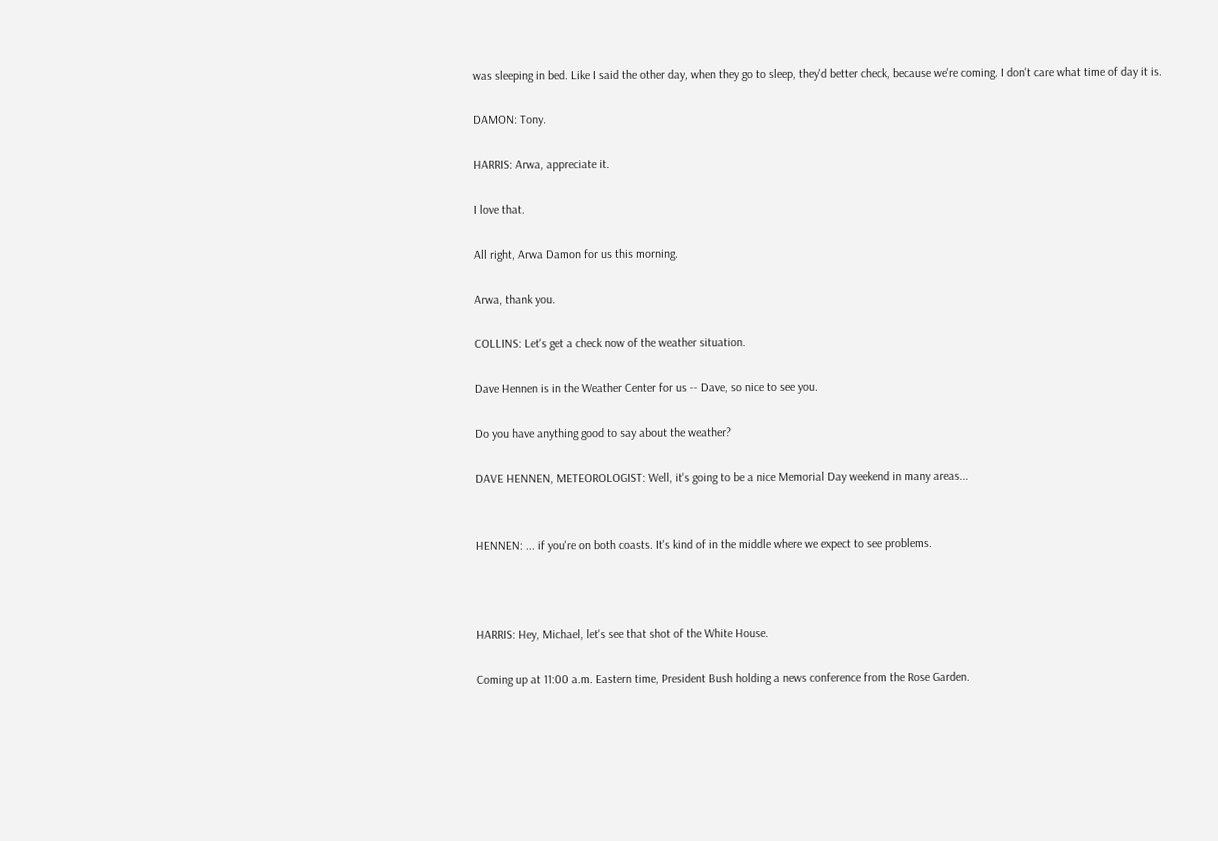was sleeping in bed. Like I said the other day, when they go to sleep, they'd better check, because we're coming. I don't care what time of day it is.

DAMON: Tony.

HARRIS: Arwa, appreciate it.

I love that.

All right, Arwa Damon for us this morning.

Arwa, thank you.

COLLINS: Let's get a check now of the weather situation.

Dave Hennen is in the Weather Center for us -- Dave, so nice to see you.

Do you have anything good to say about the weather?

DAVE HENNEN, METEOROLOGIST: Well, it's going to be a nice Memorial Day weekend in many areas...


HENNEN: ... if you're on both coasts. It's kind of in the middle where we expect to see problems.



HARRIS: Hey, Michael, let's see that shot of the White House.

Coming up at 11:00 a.m. Eastern time, President Bush holding a news conference from the Rose Garden.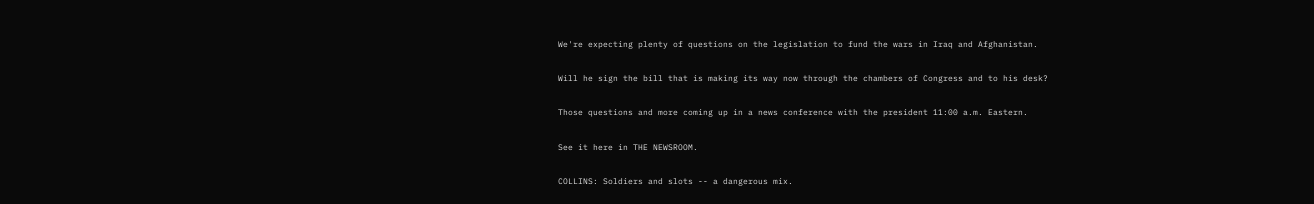We're expecting plenty of questions on the legislation to fund the wars in Iraq and Afghanistan.

Will he sign the bill that is making its way now through the chambers of Congress and to his desk?

Those questions and more coming up in a news conference with the president 11:00 a.m. Eastern.

See it here in THE NEWSROOM.

COLLINS: Soldiers and slots -- a dangerous mix.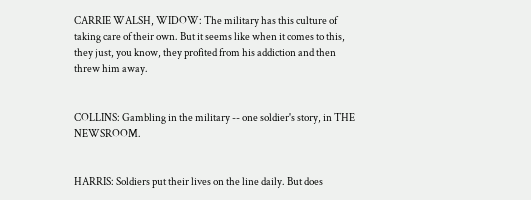CARRIE WALSH, WIDOW: The military has this culture of taking care of their own. But it seems like when it comes to this, they just, you know, they profited from his addiction and then threw him away.


COLLINS: Gambling in the military -- one soldier's story, in THE NEWSROOM.


HARRIS: Soldiers put their lives on the line daily. But does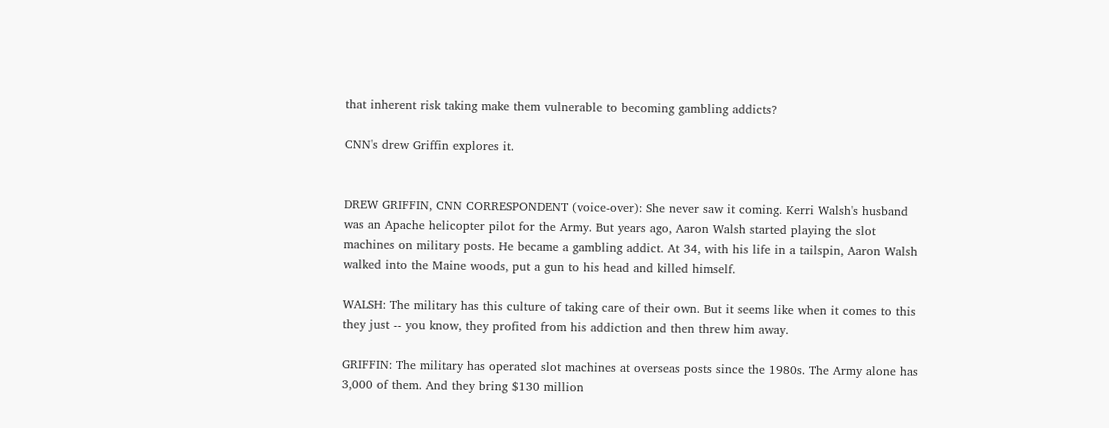that inherent risk taking make them vulnerable to becoming gambling addicts?

CNN's drew Griffin explores it.


DREW GRIFFIN, CNN CORRESPONDENT (voice-over): She never saw it coming. Kerri Walsh's husband was an Apache helicopter pilot for the Army. But years ago, Aaron Walsh started playing the slot machines on military posts. He became a gambling addict. At 34, with his life in a tailspin, Aaron Walsh walked into the Maine woods, put a gun to his head and killed himself.

WALSH: The military has this culture of taking care of their own. But it seems like when it comes to this they just -- you know, they profited from his addiction and then threw him away.

GRIFFIN: The military has operated slot machines at overseas posts since the 1980s. The Army alone has 3,000 of them. And they bring $130 million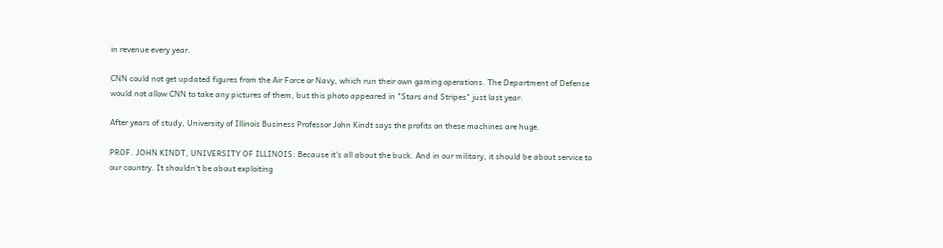in revenue every year.

CNN could not get updated figures from the Air Force or Navy, which run their own gaming operations. The Department of Defense would not allow CNN to take any pictures of them, but this photo appeared in "Stars and Stripes" just last year.

After years of study, University of Illinois Business Professor John Kindt says the profits on these machines are huge.

PROF. JOHN KINDT, UNIVERSITY OF ILLINOIS: Because it's all about the buck. And in our military, it should be about service to our country. It shouldn't be about exploiting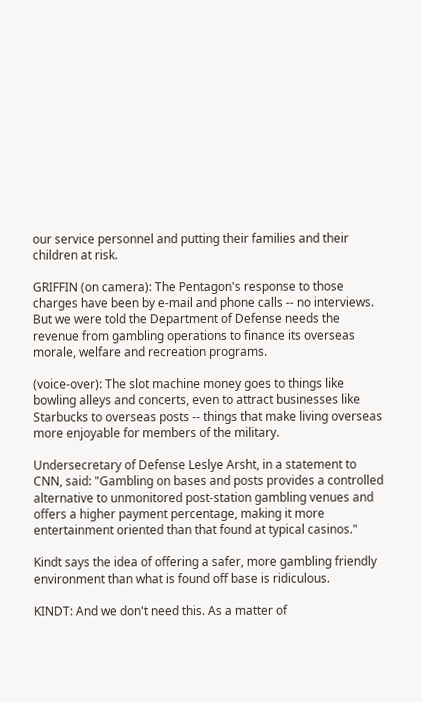our service personnel and putting their families and their children at risk.

GRIFFIN (on camera): The Pentagon's response to those charges have been by e-mail and phone calls -- no interviews. But we were told the Department of Defense needs the revenue from gambling operations to finance its overseas morale, welfare and recreation programs.

(voice-over): The slot machine money goes to things like bowling alleys and concerts, even to attract businesses like Starbucks to overseas posts -- things that make living overseas more enjoyable for members of the military.

Undersecretary of Defense Leslye Arsht, in a statement to CNN, said: "Gambling on bases and posts provides a controlled alternative to unmonitored post-station gambling venues and offers a higher payment percentage, making it more entertainment oriented than that found at typical casinos."

Kindt says the idea of offering a safer, more gambling friendly environment than what is found off base is ridiculous.

KINDT: And we don't need this. As a matter of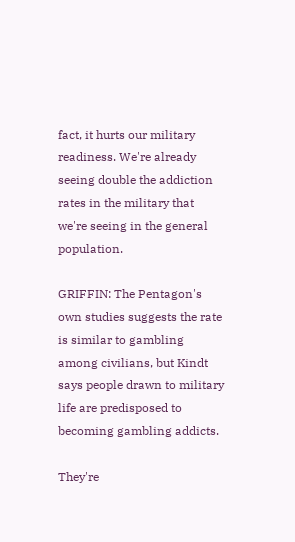fact, it hurts our military readiness. We're already seeing double the addiction rates in the military that we're seeing in the general population.

GRIFFIN: The Pentagon's own studies suggests the rate is similar to gambling among civilians, but Kindt says people drawn to military life are predisposed to becoming gambling addicts.

They're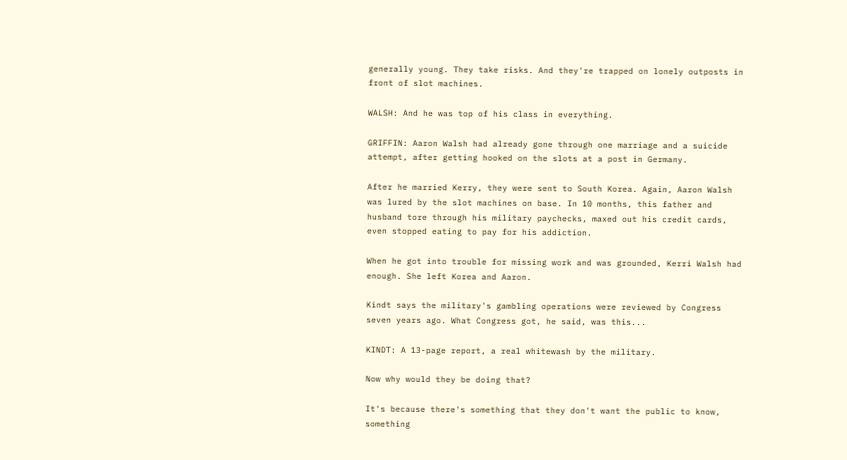generally young. They take risks. And they're trapped on lonely outposts in front of slot machines.

WALSH: And he was top of his class in everything.

GRIFFIN: Aaron Walsh had already gone through one marriage and a suicide attempt, after getting hooked on the slots at a post in Germany.

After he married Kerry, they were sent to South Korea. Again, Aaron Walsh was lured by the slot machines on base. In 10 months, this father and husband tore through his military paychecks, maxed out his credit cards, even stopped eating to pay for his addiction.

When he got into trouble for missing work and was grounded, Kerri Walsh had enough. She left Korea and Aaron.

Kindt says the military's gambling operations were reviewed by Congress seven years ago. What Congress got, he said, was this...

KINDT: A 13-page report, a real whitewash by the military.

Now why would they be doing that?

It's because there's something that they don't want the public to know, something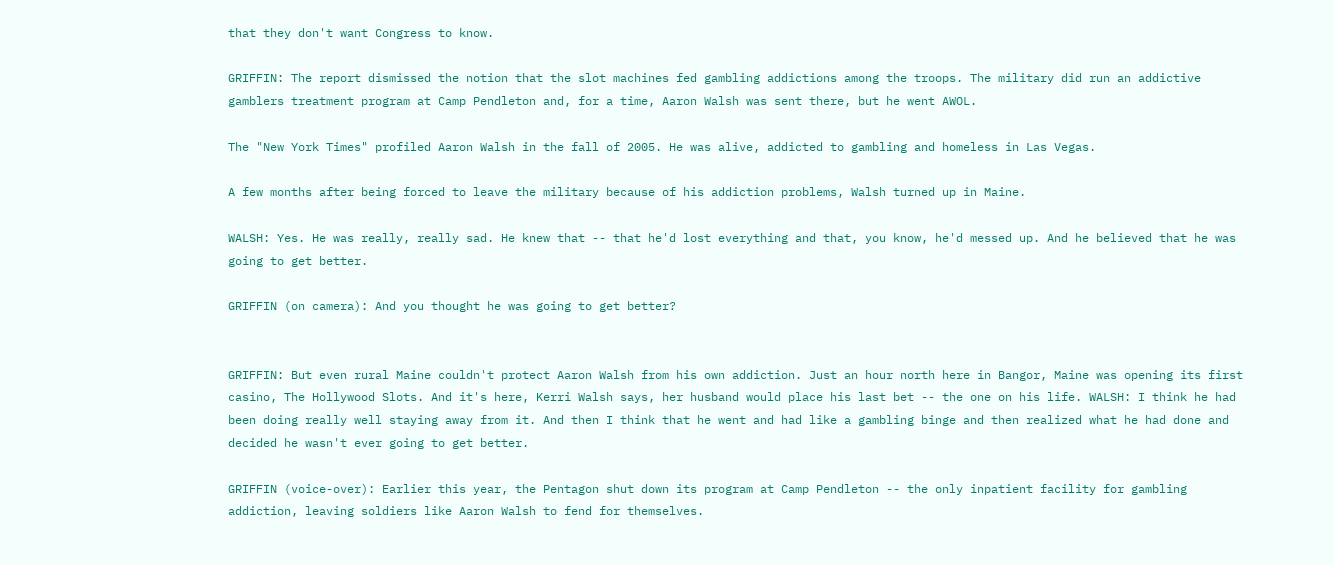that they don't want Congress to know.

GRIFFIN: The report dismissed the notion that the slot machines fed gambling addictions among the troops. The military did run an addictive gamblers treatment program at Camp Pendleton and, for a time, Aaron Walsh was sent there, but he went AWOL.

The "New York Times" profiled Aaron Walsh in the fall of 2005. He was alive, addicted to gambling and homeless in Las Vegas.

A few months after being forced to leave the military because of his addiction problems, Walsh turned up in Maine.

WALSH: Yes. He was really, really sad. He knew that -- that he'd lost everything and that, you know, he'd messed up. And he believed that he was going to get better.

GRIFFIN (on camera): And you thought he was going to get better?


GRIFFIN: But even rural Maine couldn't protect Aaron Walsh from his own addiction. Just an hour north here in Bangor, Maine was opening its first casino, The Hollywood Slots. And it's here, Kerri Walsh says, her husband would place his last bet -- the one on his life. WALSH: I think he had been doing really well staying away from it. And then I think that he went and had like a gambling binge and then realized what he had done and decided he wasn't ever going to get better.

GRIFFIN (voice-over): Earlier this year, the Pentagon shut down its program at Camp Pendleton -- the only inpatient facility for gambling addiction, leaving soldiers like Aaron Walsh to fend for themselves.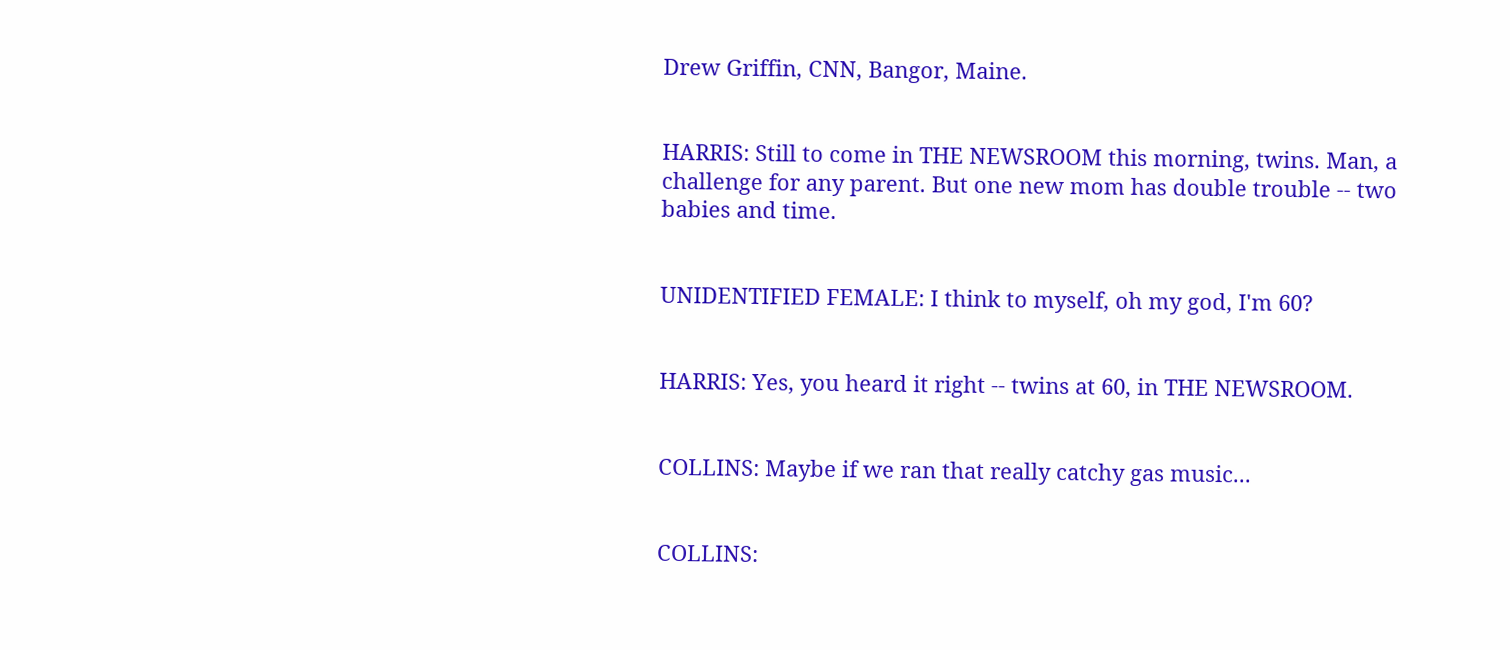Drew Griffin, CNN, Bangor, Maine.


HARRIS: Still to come in THE NEWSROOM this morning, twins. Man, a challenge for any parent. But one new mom has double trouble -- two babies and time.


UNIDENTIFIED FEMALE: I think to myself, oh my god, I'm 60?


HARRIS: Yes, you heard it right -- twins at 60, in THE NEWSROOM.


COLLINS: Maybe if we ran that really catchy gas music...


COLLINS: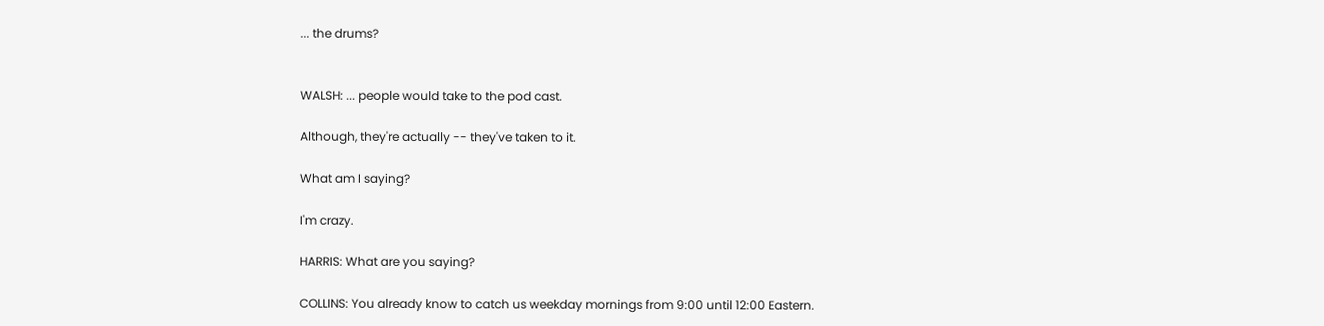... the drums?


WALSH: ... people would take to the pod cast.

Although, they're actually -- they've taken to it.

What am I saying?

I'm crazy.

HARRIS: What are you saying?

COLLINS: You already know to catch us weekday mornings from 9:00 until 12:00 Eastern.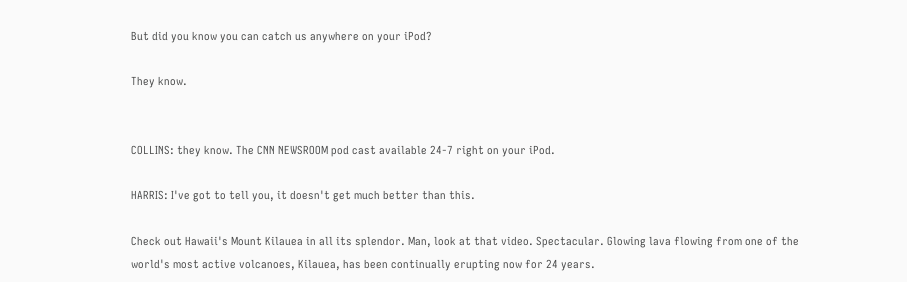But did you know you can catch us anywhere on your iPod?

They know.


COLLINS: they know. The CNN NEWSROOM pod cast available 24-7 right on your iPod.

HARRIS: I've got to tell you, it doesn't get much better than this.

Check out Hawaii's Mount Kilauea in all its splendor. Man, look at that video. Spectacular. Glowing lava flowing from one of the world's most active volcanoes, Kilauea, has been continually erupting now for 24 years.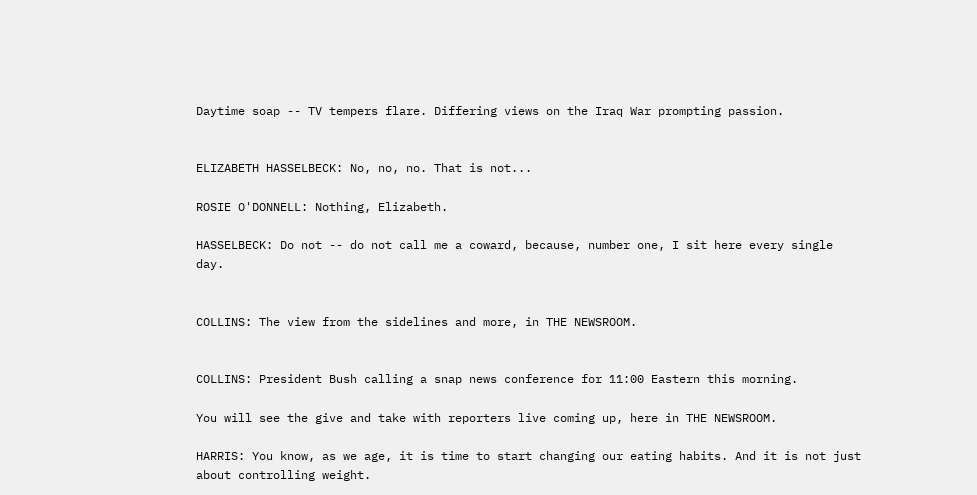Daytime soap -- TV tempers flare. Differing views on the Iraq War prompting passion.


ELIZABETH HASSELBECK: No, no, no. That is not...

ROSIE O'DONNELL: Nothing, Elizabeth.

HASSELBECK: Do not -- do not call me a coward, because, number one, I sit here every single day.


COLLINS: The view from the sidelines and more, in THE NEWSROOM.


COLLINS: President Bush calling a snap news conference for 11:00 Eastern this morning.

You will see the give and take with reporters live coming up, here in THE NEWSROOM.

HARRIS: You know, as we age, it is time to start changing our eating habits. And it is not just about controlling weight.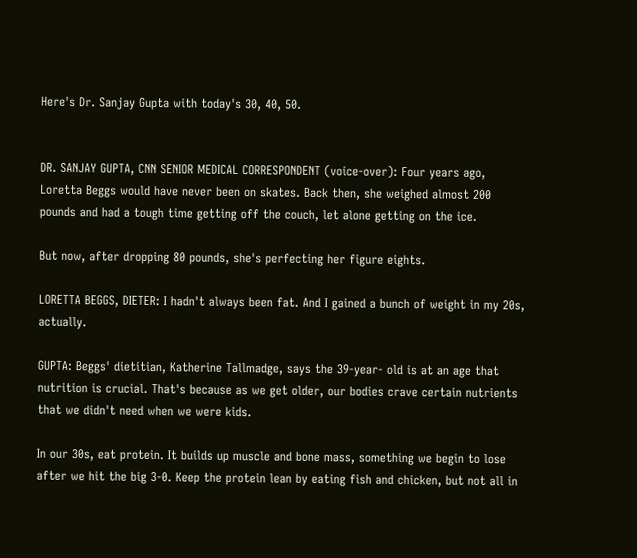Here's Dr. Sanjay Gupta with today's 30, 40, 50.


DR. SANJAY GUPTA, CNN SENIOR MEDICAL CORRESPONDENT (voice-over): Four years ago, Loretta Beggs would have never been on skates. Back then, she weighed almost 200 pounds and had a tough time getting off the couch, let alone getting on the ice.

But now, after dropping 80 pounds, she's perfecting her figure eights.

LORETTA BEGGS, DIETER: I hadn't always been fat. And I gained a bunch of weight in my 20s, actually.

GUPTA: Beggs' dietitian, Katherine Tallmadge, says the 39-year- old is at an age that nutrition is crucial. That's because as we get older, our bodies crave certain nutrients that we didn't need when we were kids.

In our 30s, eat protein. It builds up muscle and bone mass, something we begin to lose after we hit the big 3-0. Keep the protein lean by eating fish and chicken, but not all in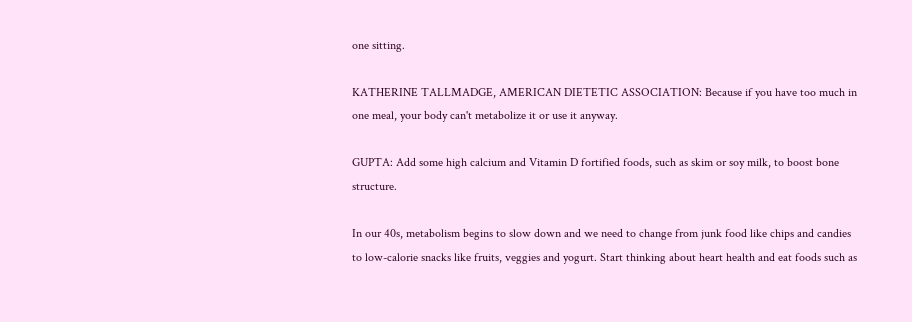one sitting.

KATHERINE TALLMADGE, AMERICAN DIETETIC ASSOCIATION: Because if you have too much in one meal, your body can't metabolize it or use it anyway.

GUPTA: Add some high calcium and Vitamin D fortified foods, such as skim or soy milk, to boost bone structure.

In our 40s, metabolism begins to slow down and we need to change from junk food like chips and candies to low-calorie snacks like fruits, veggies and yogurt. Start thinking about heart health and eat foods such as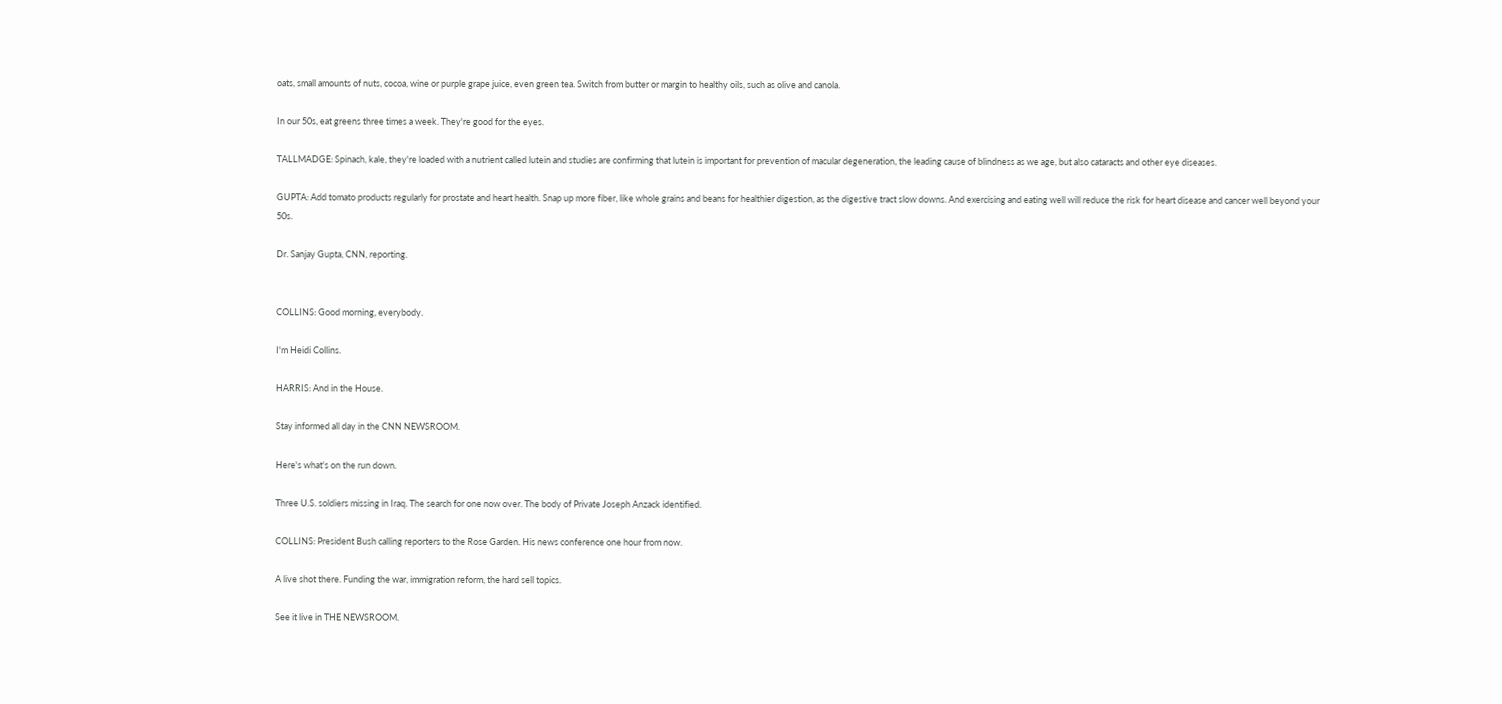oats, small amounts of nuts, cocoa, wine or purple grape juice, even green tea. Switch from butter or margin to healthy oils, such as olive and canola.

In our 50s, eat greens three times a week. They're good for the eyes.

TALLMADGE: Spinach, kale, they're loaded with a nutrient called lutein and studies are confirming that lutein is important for prevention of macular degeneration, the leading cause of blindness as we age, but also cataracts and other eye diseases.

GUPTA: Add tomato products regularly for prostate and heart health. Snap up more fiber, like whole grains and beans for healthier digestion, as the digestive tract slow downs. And exercising and eating well will reduce the risk for heart disease and cancer well beyond your 50s.

Dr. Sanjay Gupta, CNN, reporting.


COLLINS: Good morning, everybody.

I'm Heidi Collins.

HARRIS: And in the House.

Stay informed all day in the CNN NEWSROOM.

Here's what's on the run down.

Three U.S. soldiers missing in Iraq. The search for one now over. The body of Private Joseph Anzack identified.

COLLINS: President Bush calling reporters to the Rose Garden. His news conference one hour from now.

A live shot there. Funding the war, immigration reform, the hard sell topics.

See it live in THE NEWSROOM.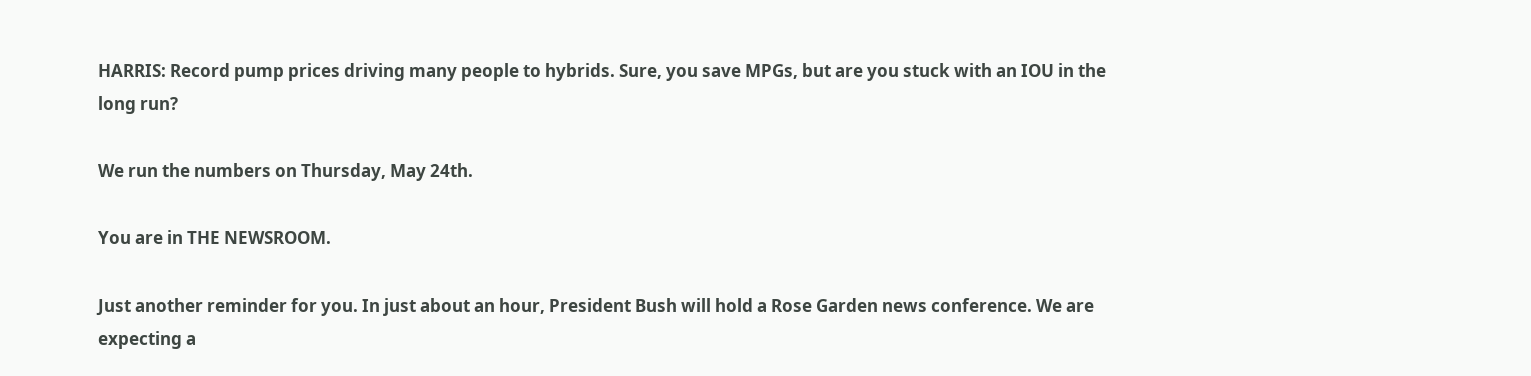HARRIS: Record pump prices driving many people to hybrids. Sure, you save MPGs, but are you stuck with an IOU in the long run?

We run the numbers on Thursday, May 24th.

You are in THE NEWSROOM.

Just another reminder for you. In just about an hour, President Bush will hold a Rose Garden news conference. We are expecting a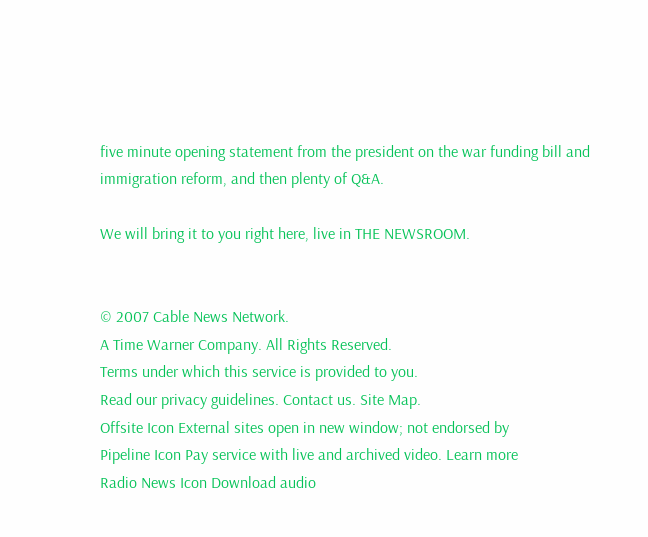five minute opening statement from the president on the war funding bill and immigration reform, and then plenty of Q&A.

We will bring it to you right here, live in THE NEWSROOM.


© 2007 Cable News Network.
A Time Warner Company. All Rights Reserved.
Terms under which this service is provided to you.
Read our privacy guidelines. Contact us. Site Map.
Offsite Icon External sites open in new window; not endorsed by
Pipeline Icon Pay service with live and archived video. Learn more
Radio News Icon Download audio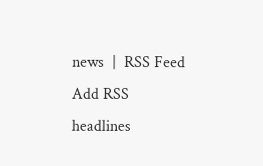news  |  RSS Feed Add RSS headlines